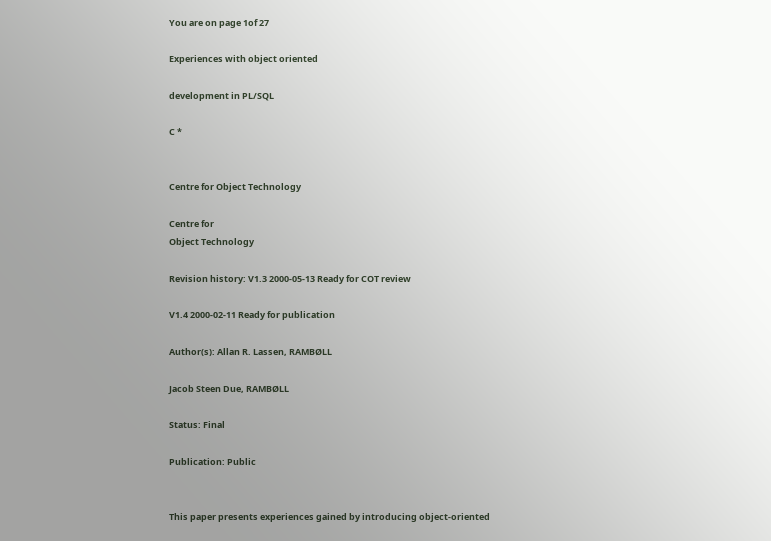You are on page 1of 27

Experiences with object oriented

development in PL/SQL

C *


Centre for Object Technology

Centre for
Object Technology

Revision history: V1.3 2000-05-13 Ready for COT review

V1.4 2000-02-11 Ready for publication

Author(s): Allan R. Lassen, RAMBØLL

Jacob Steen Due, RAMBØLL

Status: Final

Publication: Public


This paper presents experiences gained by introducing object-oriented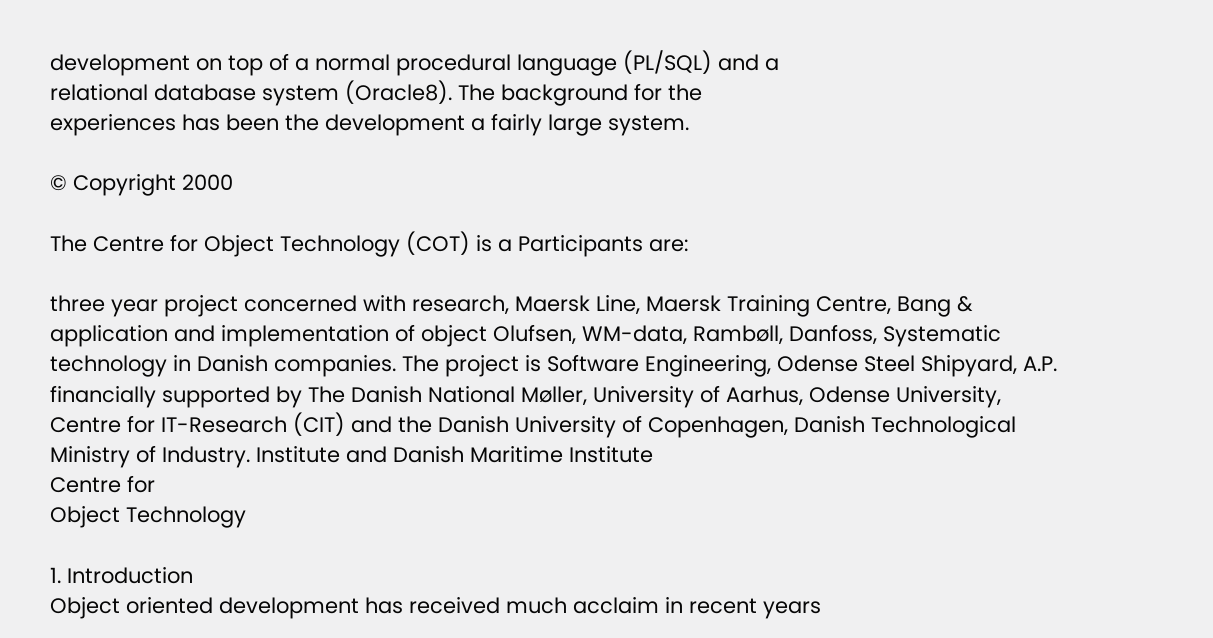development on top of a normal procedural language (PL/SQL) and a
relational database system (Oracle8). The background for the
experiences has been the development a fairly large system.

© Copyright 2000

The Centre for Object Technology (COT) is a Participants are:

three year project concerned with research, Maersk Line, Maersk Training Centre, Bang &
application and implementation of object Olufsen, WM-data, Rambøll, Danfoss, Systematic
technology in Danish companies. The project is Software Engineering, Odense Steel Shipyard, A.P.
financially supported by The Danish National Møller, University of Aarhus, Odense University,
Centre for IT-Research (CIT) and the Danish University of Copenhagen, Danish Technological
Ministry of Industry. Institute and Danish Maritime Institute
Centre for
Object Technology

1. Introduction
Object oriented development has received much acclaim in recent years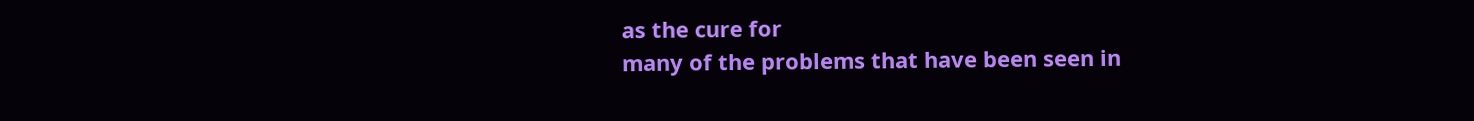as the cure for
many of the problems that have been seen in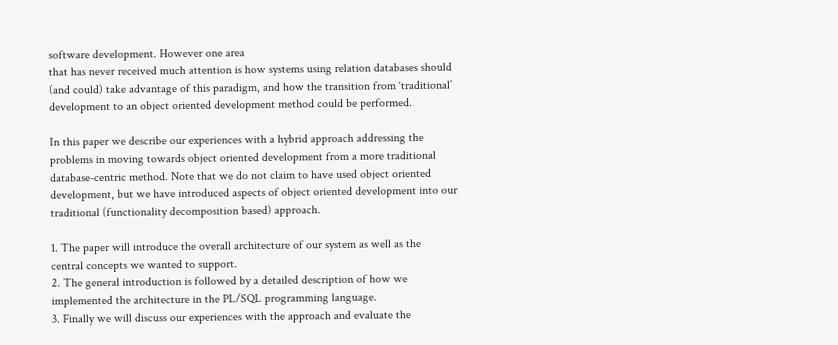software development. However one area
that has never received much attention is how systems using relation databases should
(and could) take advantage of this paradigm, and how the transition from ‘traditional’
development to an object oriented development method could be performed.

In this paper we describe our experiences with a hybrid approach addressing the
problems in moving towards object oriented development from a more traditional
database-centric method. Note that we do not claim to have used object oriented
development, but we have introduced aspects of object oriented development into our
traditional (functionality decomposition based) approach.

1. The paper will introduce the overall architecture of our system as well as the
central concepts we wanted to support.
2. The general introduction is followed by a detailed description of how we
implemented the architecture in the PL/SQL programming language.
3. Finally we will discuss our experiences with the approach and evaluate the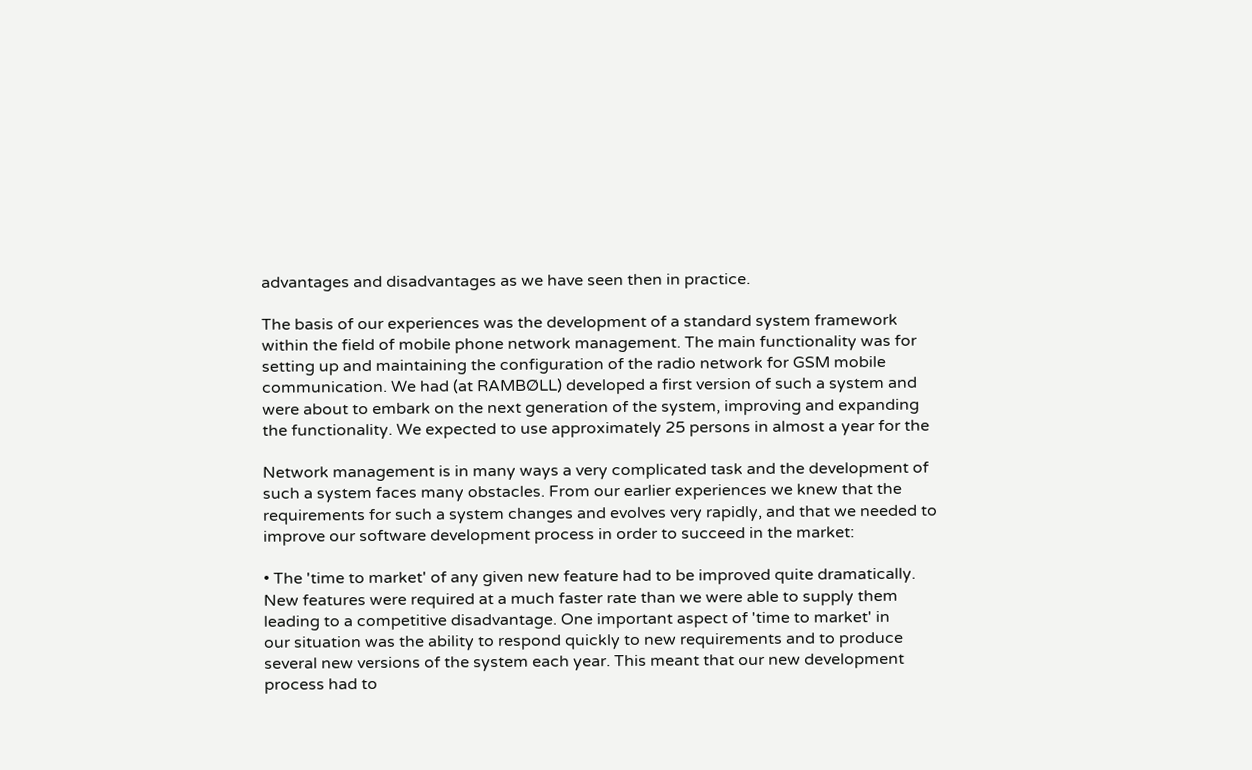advantages and disadvantages as we have seen then in practice.

The basis of our experiences was the development of a standard system framework
within the field of mobile phone network management. The main functionality was for
setting up and maintaining the configuration of the radio network for GSM mobile
communication. We had (at RAMBØLL) developed a first version of such a system and
were about to embark on the next generation of the system, improving and expanding
the functionality. We expected to use approximately 25 persons in almost a year for the

Network management is in many ways a very complicated task and the development of
such a system faces many obstacles. From our earlier experiences we knew that the
requirements for such a system changes and evolves very rapidly, and that we needed to
improve our software development process in order to succeed in the market:

• The 'time to market' of any given new feature had to be improved quite dramatically.
New features were required at a much faster rate than we were able to supply them
leading to a competitive disadvantage. One important aspect of 'time to market' in
our situation was the ability to respond quickly to new requirements and to produce
several new versions of the system each year. This meant that our new development
process had to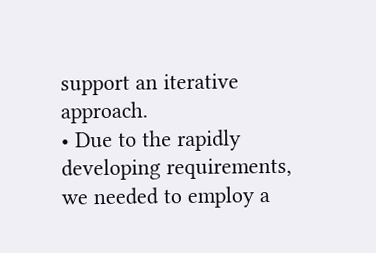support an iterative approach.
• Due to the rapidly developing requirements, we needed to employ a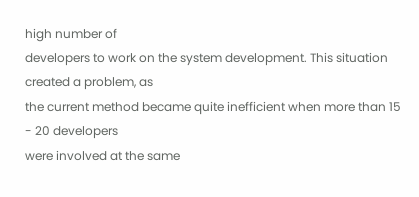high number of
developers to work on the system development. This situation created a problem, as
the current method became quite inefficient when more than 15 - 20 developers
were involved at the same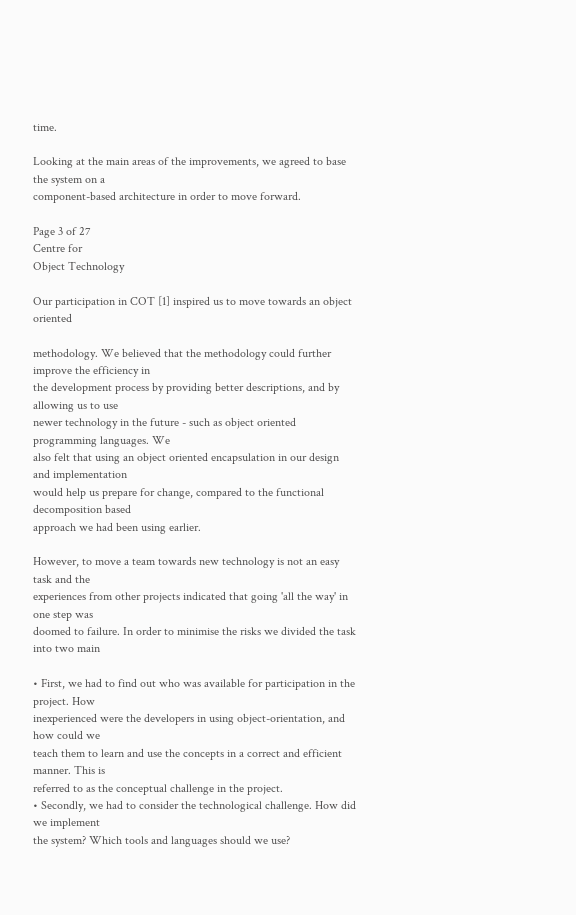time.

Looking at the main areas of the improvements, we agreed to base the system on a
component-based architecture in order to move forward.

Page 3 of 27
Centre for
Object Technology

Our participation in COT [1] inspired us to move towards an object oriented

methodology. We believed that the methodology could further improve the efficiency in
the development process by providing better descriptions, and by allowing us to use
newer technology in the future - such as object oriented programming languages. We
also felt that using an object oriented encapsulation in our design and implementation
would help us prepare for change, compared to the functional decomposition based
approach we had been using earlier.

However, to move a team towards new technology is not an easy task and the
experiences from other projects indicated that going 'all the way' in one step was
doomed to failure. In order to minimise the risks we divided the task into two main

• First, we had to find out who was available for participation in the project. How
inexperienced were the developers in using object-orientation, and how could we
teach them to learn and use the concepts in a correct and efficient manner. This is
referred to as the conceptual challenge in the project.
• Secondly, we had to consider the technological challenge. How did we implement
the system? Which tools and languages should we use?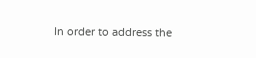In order to address the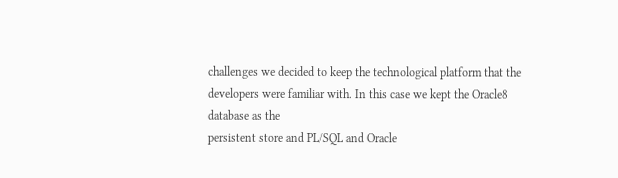challenges we decided to keep the technological platform that the
developers were familiar with. In this case we kept the Oracle8 database as the
persistent store and PL/SQL and Oracle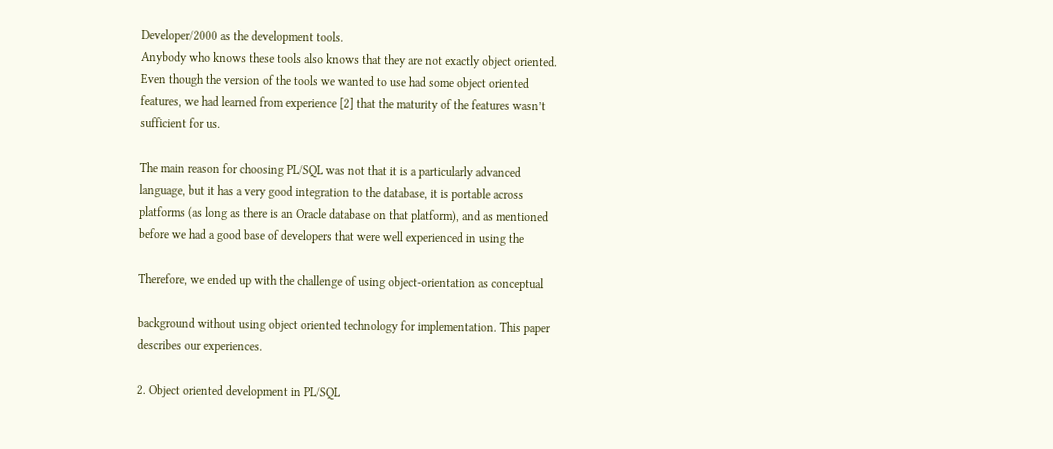Developer/2000 as the development tools.
Anybody who knows these tools also knows that they are not exactly object oriented.
Even though the version of the tools we wanted to use had some object oriented
features, we had learned from experience [2] that the maturity of the features wasn’t
sufficient for us.

The main reason for choosing PL/SQL was not that it is a particularly advanced
language, but it has a very good integration to the database, it is portable across
platforms (as long as there is an Oracle database on that platform), and as mentioned
before we had a good base of developers that were well experienced in using the

Therefore, we ended up with the challenge of using object-orientation as conceptual

background without using object oriented technology for implementation. This paper
describes our experiences.

2. Object oriented development in PL/SQL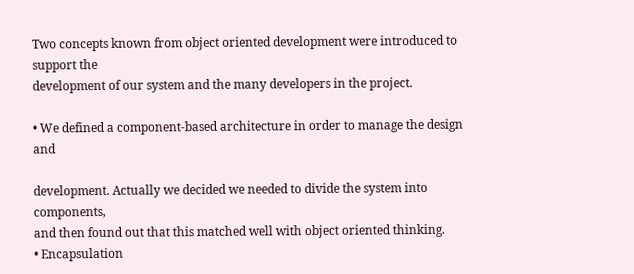Two concepts known from object oriented development were introduced to support the
development of our system and the many developers in the project.

• We defined a component-based architecture in order to manage the design and

development. Actually we decided we needed to divide the system into components,
and then found out that this matched well with object oriented thinking.
• Encapsulation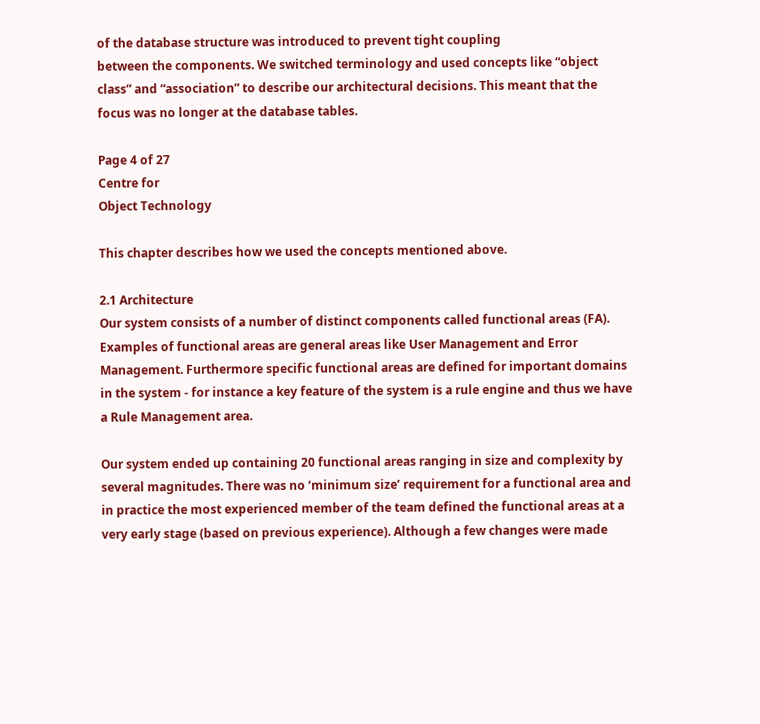of the database structure was introduced to prevent tight coupling
between the components. We switched terminology and used concepts like “object
class” and “association” to describe our architectural decisions. This meant that the
focus was no longer at the database tables.

Page 4 of 27
Centre for
Object Technology

This chapter describes how we used the concepts mentioned above.

2.1 Architecture
Our system consists of a number of distinct components called functional areas (FA).
Examples of functional areas are general areas like User Management and Error
Management. Furthermore specific functional areas are defined for important domains
in the system - for instance a key feature of the system is a rule engine and thus we have
a Rule Management area.

Our system ended up containing 20 functional areas ranging in size and complexity by
several magnitudes. There was no ‘minimum size’ requirement for a functional area and
in practice the most experienced member of the team defined the functional areas at a
very early stage (based on previous experience). Although a few changes were made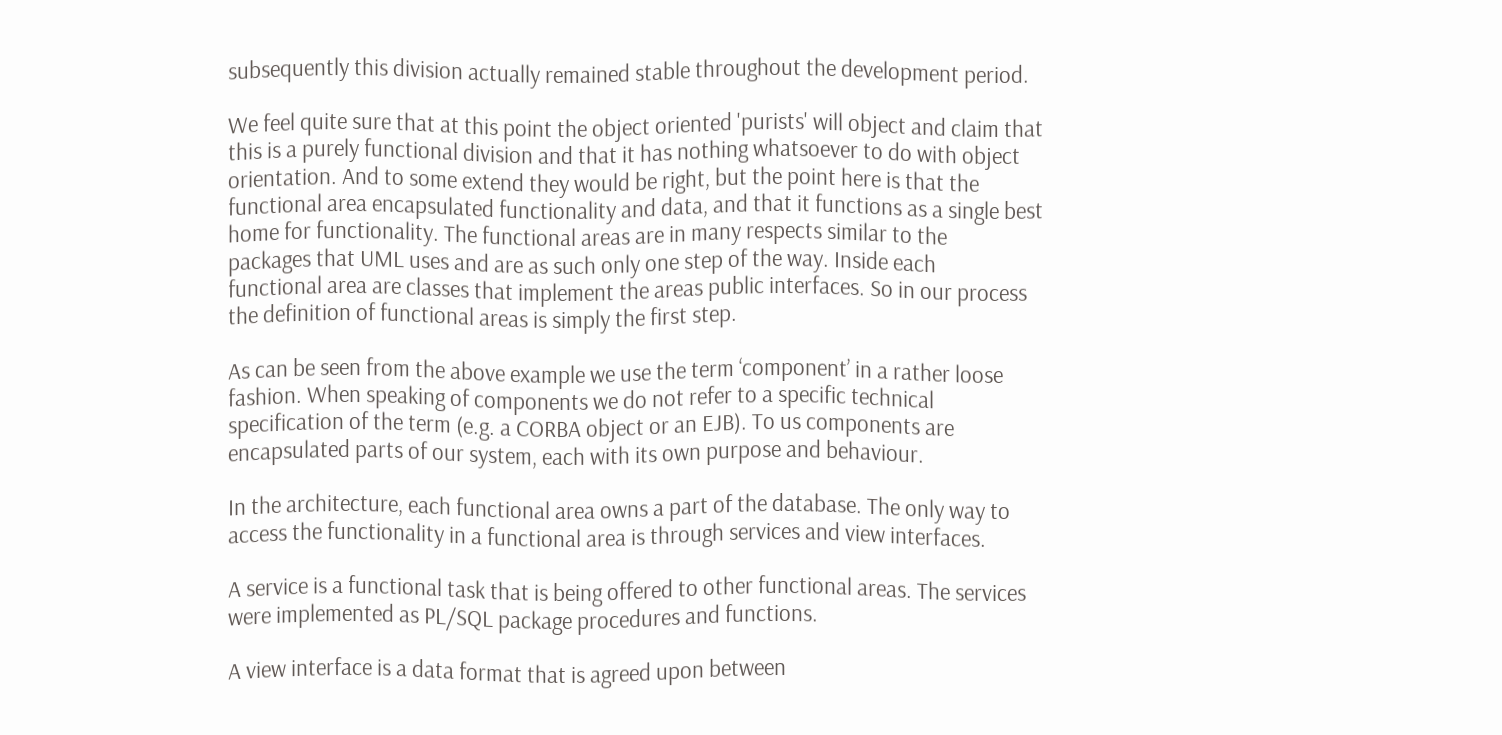subsequently this division actually remained stable throughout the development period.

We feel quite sure that at this point the object oriented 'purists' will object and claim that
this is a purely functional division and that it has nothing whatsoever to do with object
orientation. And to some extend they would be right, but the point here is that the
functional area encapsulated functionality and data, and that it functions as a single best
home for functionality. The functional areas are in many respects similar to the
packages that UML uses and are as such only one step of the way. Inside each
functional area are classes that implement the areas public interfaces. So in our process
the definition of functional areas is simply the first step.

As can be seen from the above example we use the term ‘component’ in a rather loose
fashion. When speaking of components we do not refer to a specific technical
specification of the term (e.g. a CORBA object or an EJB). To us components are
encapsulated parts of our system, each with its own purpose and behaviour.

In the architecture, each functional area owns a part of the database. The only way to
access the functionality in a functional area is through services and view interfaces.

A service is a functional task that is being offered to other functional areas. The services
were implemented as PL/SQL package procedures and functions.

A view interface is a data format that is agreed upon between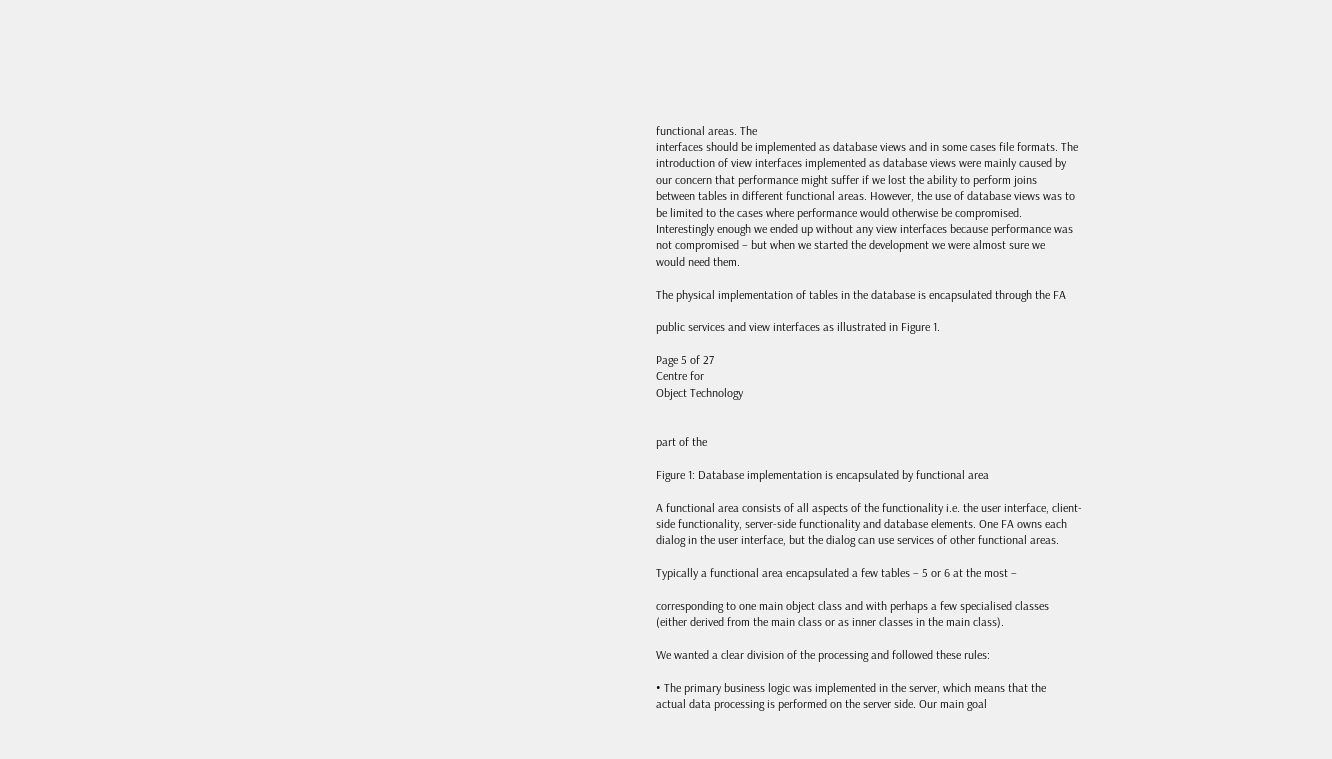functional areas. The
interfaces should be implemented as database views and in some cases file formats. The
introduction of view interfaces implemented as database views were mainly caused by
our concern that performance might suffer if we lost the ability to perform joins
between tables in different functional areas. However, the use of database views was to
be limited to the cases where performance would otherwise be compromised.
Interestingly enough we ended up without any view interfaces because performance was
not compromised – but when we started the development we were almost sure we
would need them.

The physical implementation of tables in the database is encapsulated through the FA

public services and view interfaces as illustrated in Figure 1.

Page 5 of 27
Centre for
Object Technology


part of the

Figure 1: Database implementation is encapsulated by functional area

A functional area consists of all aspects of the functionality i.e. the user interface, client-
side functionality, server-side functionality and database elements. One FA owns each
dialog in the user interface, but the dialog can use services of other functional areas.

Typically a functional area encapsulated a few tables – 5 or 6 at the most –

corresponding to one main object class and with perhaps a few specialised classes
(either derived from the main class or as inner classes in the main class).

We wanted a clear division of the processing and followed these rules:

• The primary business logic was implemented in the server, which means that the
actual data processing is performed on the server side. Our main goal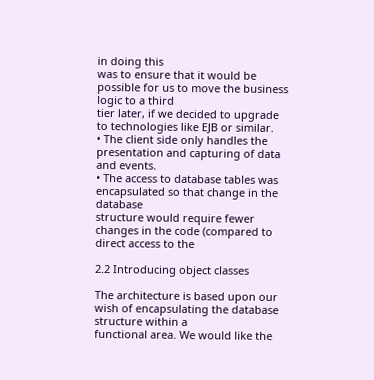in doing this
was to ensure that it would be possible for us to move the business logic to a third
tier later, if we decided to upgrade to technologies like EJB or similar.
• The client side only handles the presentation and capturing of data and events.
• The access to database tables was encapsulated so that change in the database
structure would require fewer changes in the code (compared to direct access to the

2.2 Introducing object classes

The architecture is based upon our wish of encapsulating the database structure within a
functional area. We would like the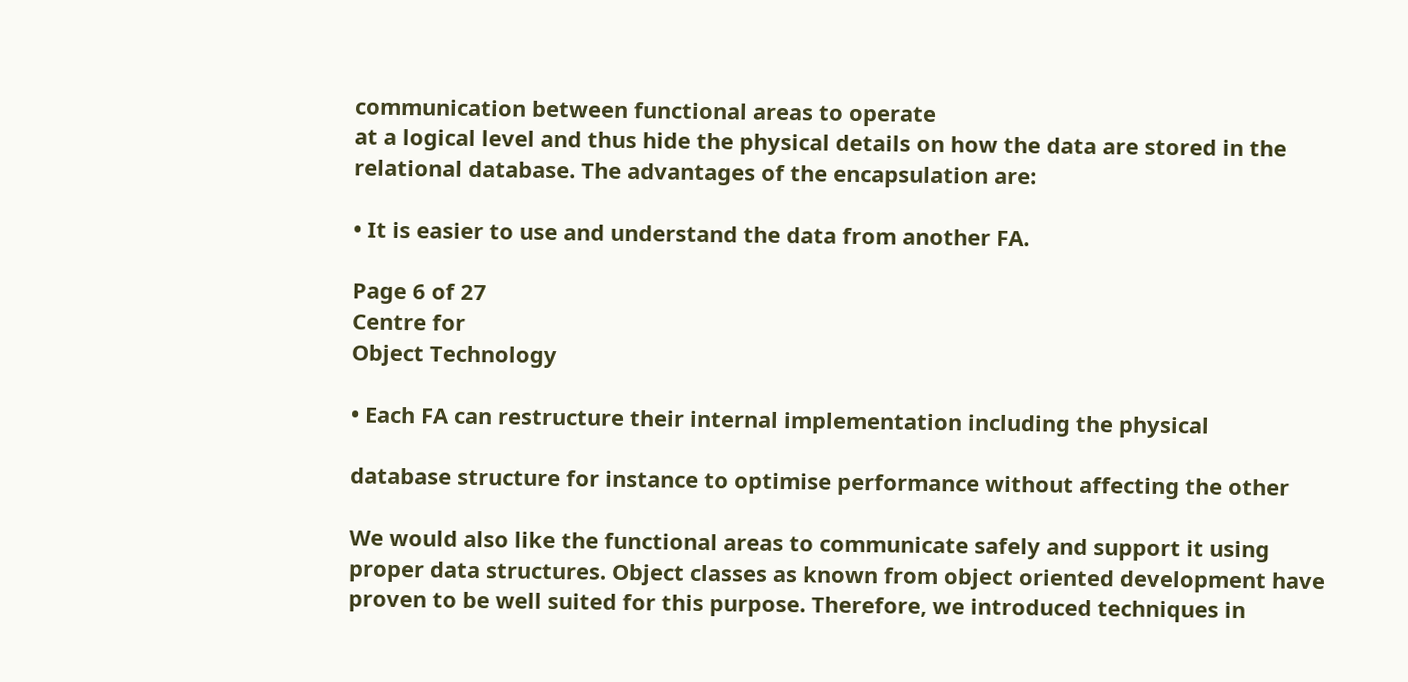communication between functional areas to operate
at a logical level and thus hide the physical details on how the data are stored in the
relational database. The advantages of the encapsulation are:

• It is easier to use and understand the data from another FA.

Page 6 of 27
Centre for
Object Technology

• Each FA can restructure their internal implementation including the physical

database structure for instance to optimise performance without affecting the other

We would also like the functional areas to communicate safely and support it using
proper data structures. Object classes as known from object oriented development have
proven to be well suited for this purpose. Therefore, we introduced techniques in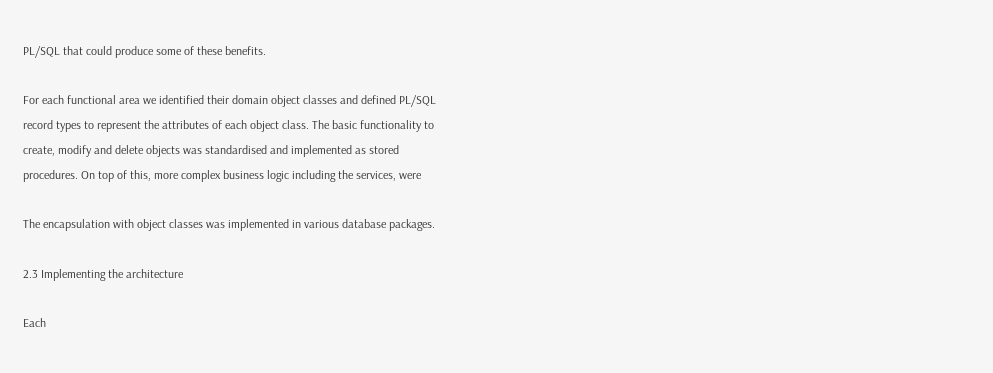PL/SQL that could produce some of these benefits.

For each functional area we identified their domain object classes and defined PL/SQL
record types to represent the attributes of each object class. The basic functionality to
create, modify and delete objects was standardised and implemented as stored
procedures. On top of this, more complex business logic including the services, were

The encapsulation with object classes was implemented in various database packages.

2.3 Implementing the architecture

Each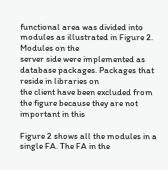functional area was divided into modules as illustrated in Figure 2. Modules on the
server side were implemented as database packages. Packages that reside in libraries on
the client have been excluded from the figure because they are not important in this

Figure 2 shows all the modules in a single FA. The FA in the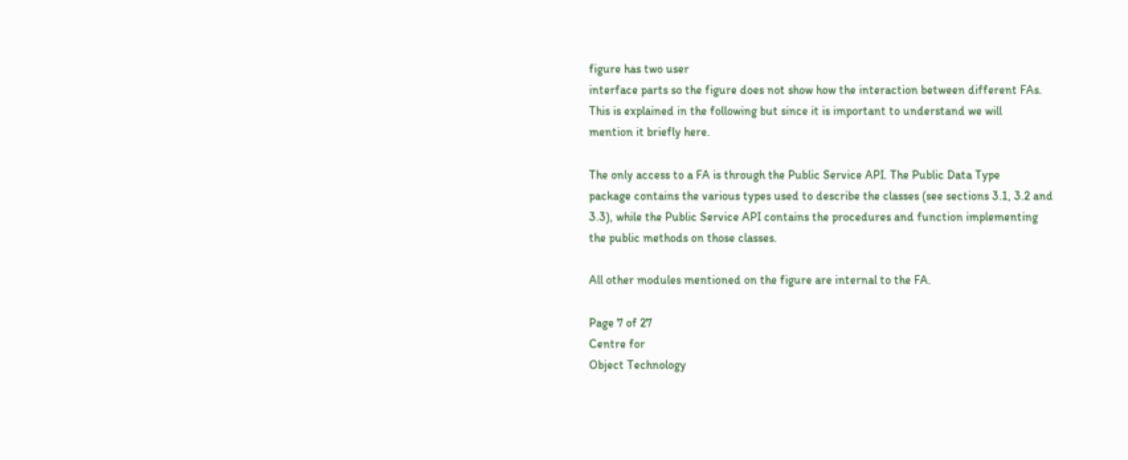figure has two user
interface parts so the figure does not show how the interaction between different FAs.
This is explained in the following but since it is important to understand we will
mention it briefly here.

The only access to a FA is through the Public Service API. The Public Data Type
package contains the various types used to describe the classes (see sections 3.1, 3.2 and
3.3), while the Public Service API contains the procedures and function implementing
the public methods on those classes.

All other modules mentioned on the figure are internal to the FA.

Page 7 of 27
Centre for
Object Technology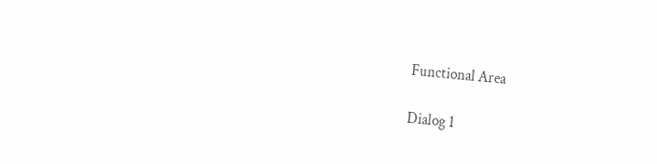Functional Area

Dialog 1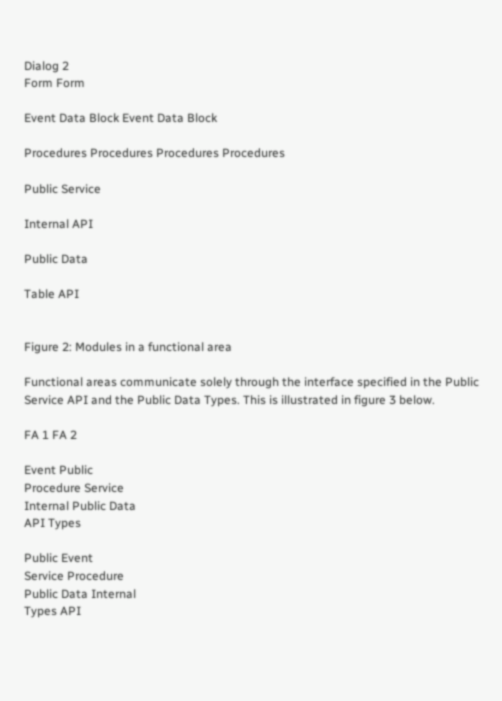Dialog 2
Form Form

Event Data Block Event Data Block

Procedures Procedures Procedures Procedures

Public Service

Internal API

Public Data

Table API


Figure 2: Modules in a functional area

Functional areas communicate solely through the interface specified in the Public
Service API and the Public Data Types. This is illustrated in figure 3 below.

FA 1 FA 2

Event Public
Procedure Service
Internal Public Data
API Types

Public Event
Service Procedure
Public Data Internal
Types API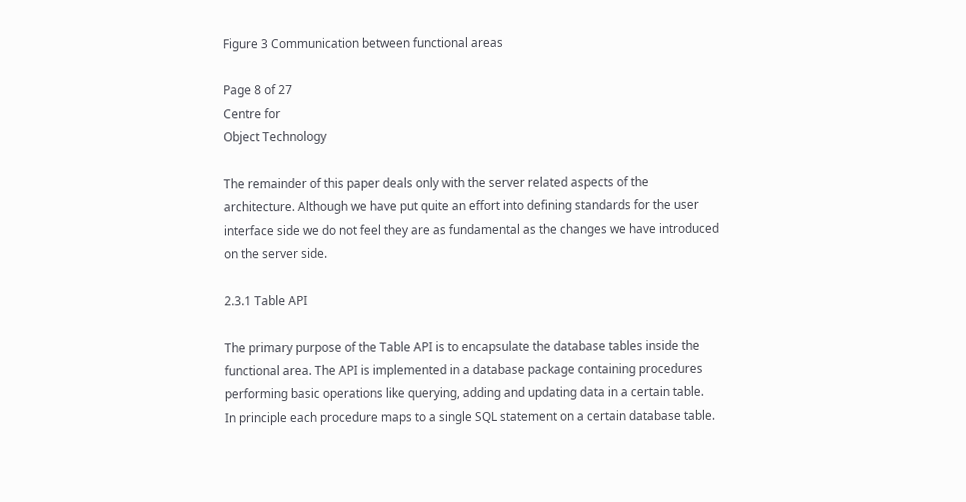Figure 3 Communication between functional areas

Page 8 of 27
Centre for
Object Technology

The remainder of this paper deals only with the server related aspects of the
architecture. Although we have put quite an effort into defining standards for the user
interface side we do not feel they are as fundamental as the changes we have introduced
on the server side.

2.3.1 Table API

The primary purpose of the Table API is to encapsulate the database tables inside the
functional area. The API is implemented in a database package containing procedures
performing basic operations like querying, adding and updating data in a certain table.
In principle each procedure maps to a single SQL statement on a certain database table.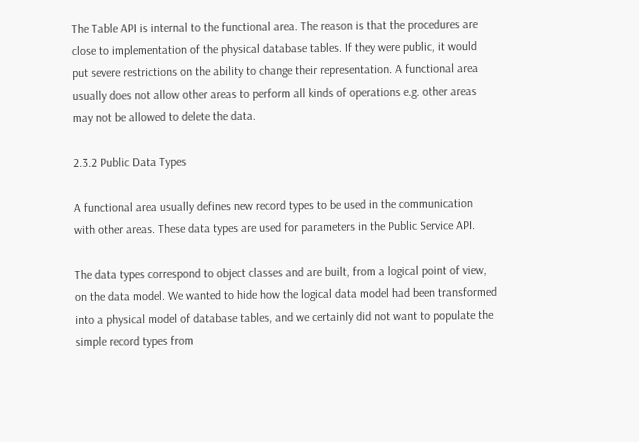The Table API is internal to the functional area. The reason is that the procedures are
close to implementation of the physical database tables. If they were public, it would
put severe restrictions on the ability to change their representation. A functional area
usually does not allow other areas to perform all kinds of operations e.g. other areas
may not be allowed to delete the data.

2.3.2 Public Data Types

A functional area usually defines new record types to be used in the communication
with other areas. These data types are used for parameters in the Public Service API.

The data types correspond to object classes and are built, from a logical point of view,
on the data model. We wanted to hide how the logical data model had been transformed
into a physical model of database tables, and we certainly did not want to populate the
simple record types from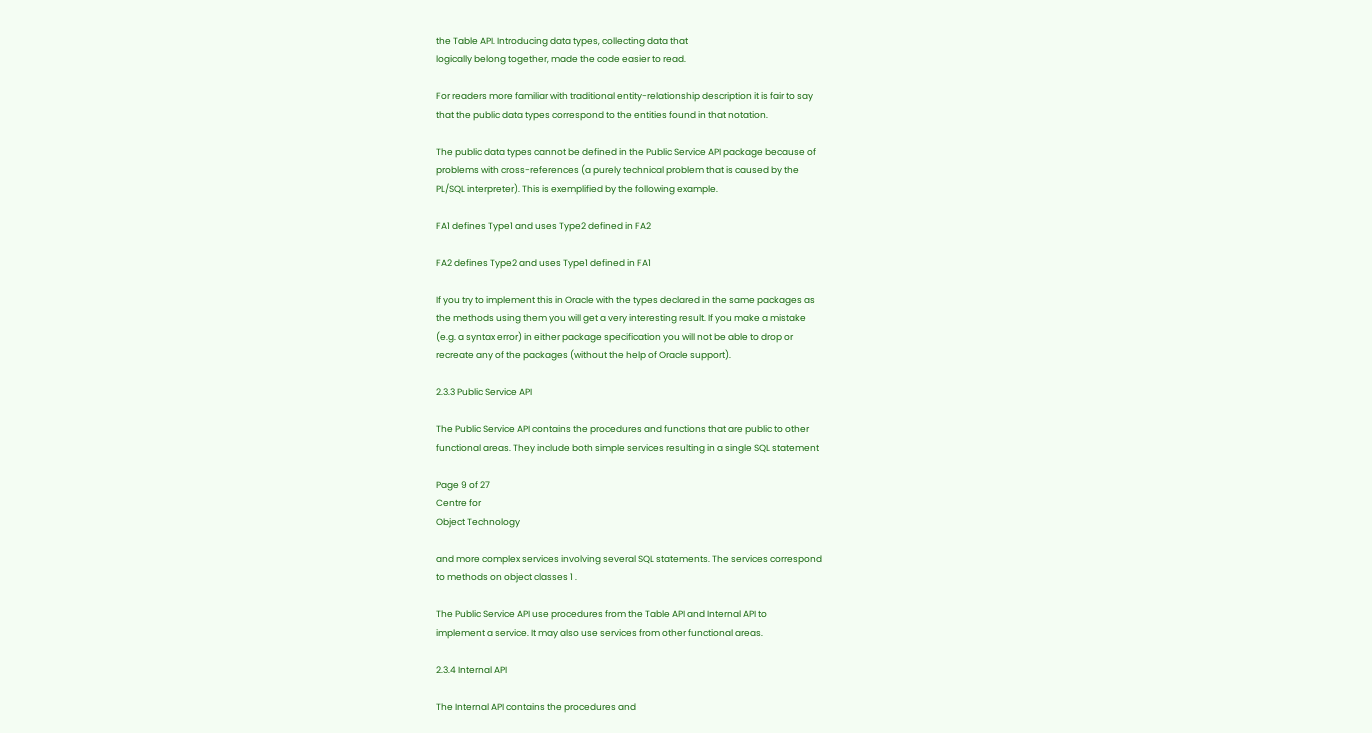the Table API. Introducing data types, collecting data that
logically belong together, made the code easier to read.

For readers more familiar with traditional entity-relationship description it is fair to say
that the public data types correspond to the entities found in that notation.

The public data types cannot be defined in the Public Service API package because of
problems with cross-references (a purely technical problem that is caused by the
PL/SQL interpreter). This is exemplified by the following example.

FA1 defines Type1 and uses Type2 defined in FA2

FA2 defines Type2 and uses Type1 defined in FA1

If you try to implement this in Oracle with the types declared in the same packages as
the methods using them you will get a very interesting result. If you make a mistake
(e.g. a syntax error) in either package specification you will not be able to drop or
recreate any of the packages (without the help of Oracle support).

2.3.3 Public Service API

The Public Service API contains the procedures and functions that are public to other
functional areas. They include both simple services resulting in a single SQL statement

Page 9 of 27
Centre for
Object Technology

and more complex services involving several SQL statements. The services correspond
to methods on object classes 1 .

The Public Service API use procedures from the Table API and Internal API to
implement a service. It may also use services from other functional areas.

2.3.4 Internal API

The Internal API contains the procedures and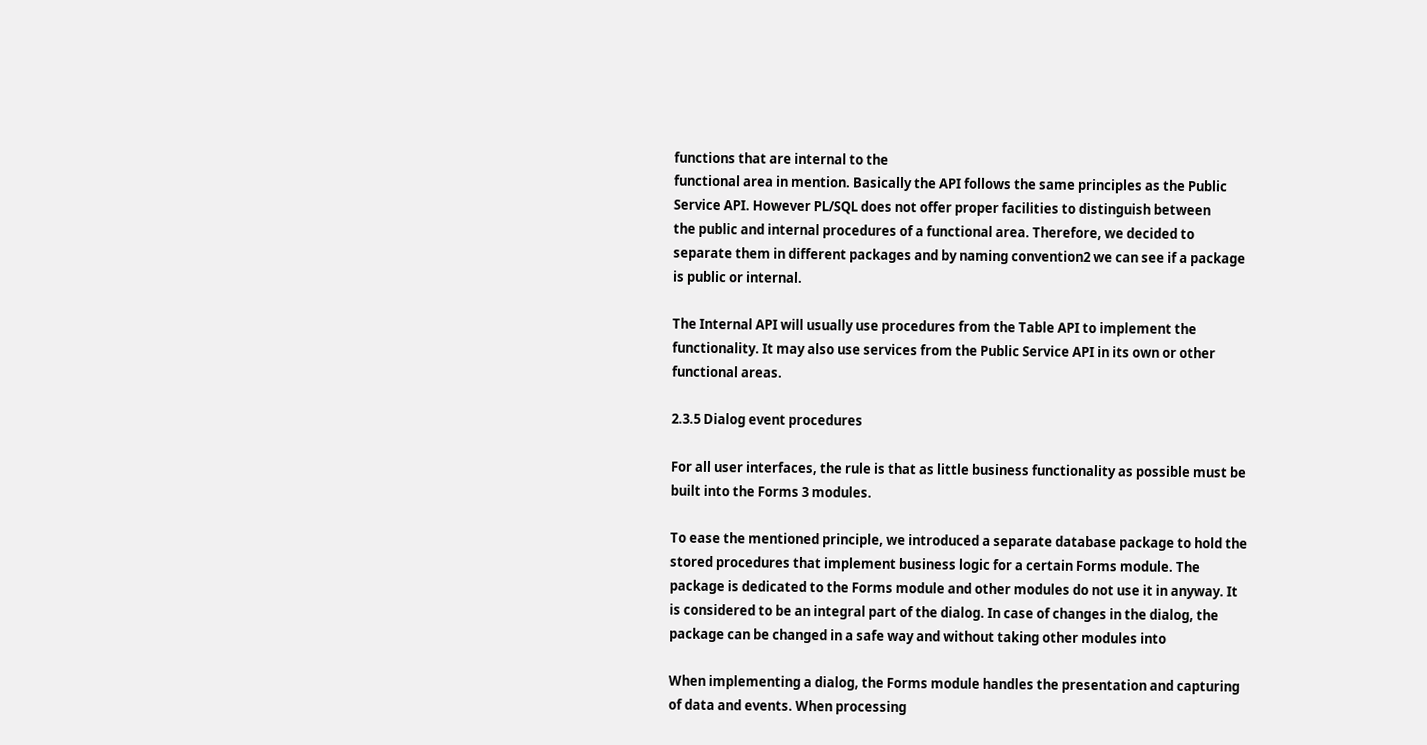functions that are internal to the
functional area in mention. Basically the API follows the same principles as the Public
Service API. However PL/SQL does not offer proper facilities to distinguish between
the public and internal procedures of a functional area. Therefore, we decided to
separate them in different packages and by naming convention2 we can see if a package
is public or internal.

The Internal API will usually use procedures from the Table API to implement the
functionality. It may also use services from the Public Service API in its own or other
functional areas.

2.3.5 Dialog event procedures

For all user interfaces, the rule is that as little business functionality as possible must be
built into the Forms 3 modules.

To ease the mentioned principle, we introduced a separate database package to hold the
stored procedures that implement business logic for a certain Forms module. The
package is dedicated to the Forms module and other modules do not use it in anyway. It
is considered to be an integral part of the dialog. In case of changes in the dialog, the
package can be changed in a safe way and without taking other modules into

When implementing a dialog, the Forms module handles the presentation and capturing
of data and events. When processing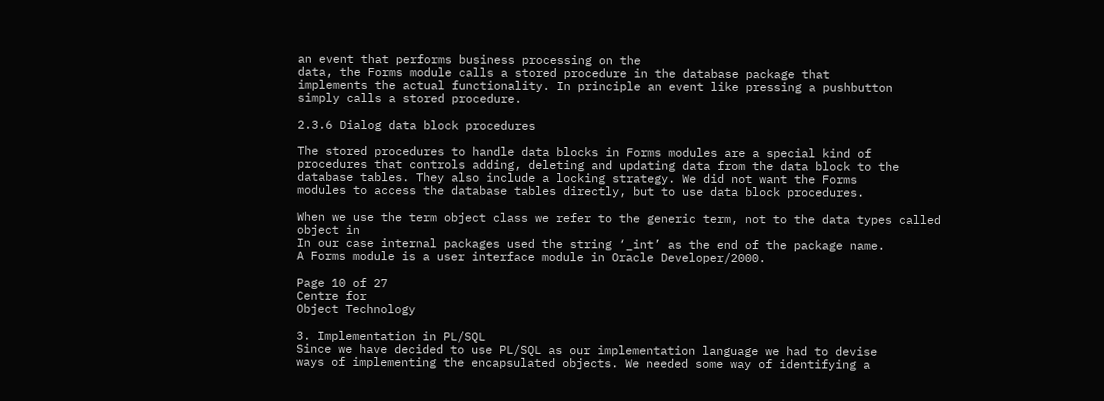an event that performs business processing on the
data, the Forms module calls a stored procedure in the database package that
implements the actual functionality. In principle an event like pressing a pushbutton
simply calls a stored procedure.

2.3.6 Dialog data block procedures

The stored procedures to handle data blocks in Forms modules are a special kind of
procedures that controls adding, deleting and updating data from the data block to the
database tables. They also include a locking strategy. We did not want the Forms
modules to access the database tables directly, but to use data block procedures.

When we use the term object class we refer to the generic term, not to the data types called object in
In our case internal packages used the string ‘_int’ as the end of the package name.
A Forms module is a user interface module in Oracle Developer/2000.

Page 10 of 27
Centre for
Object Technology

3. Implementation in PL/SQL
Since we have decided to use PL/SQL as our implementation language we had to devise
ways of implementing the encapsulated objects. We needed some way of identifying a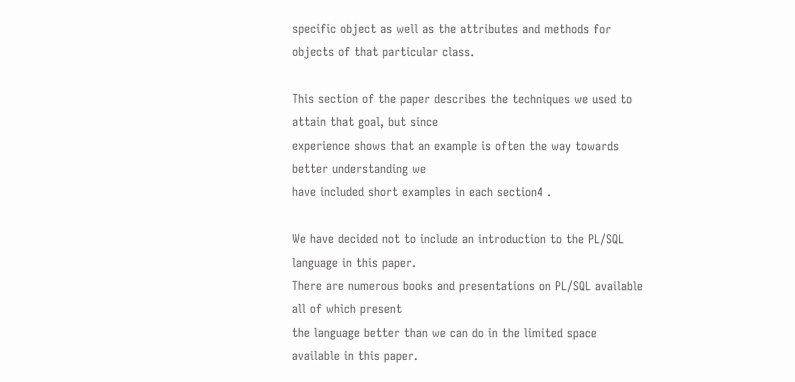specific object as well as the attributes and methods for objects of that particular class.

This section of the paper describes the techniques we used to attain that goal, but since
experience shows that an example is often the way towards better understanding we
have included short examples in each section4 .

We have decided not to include an introduction to the PL/SQL language in this paper.
There are numerous books and presentations on PL/SQL available all of which present
the language better than we can do in the limited space available in this paper.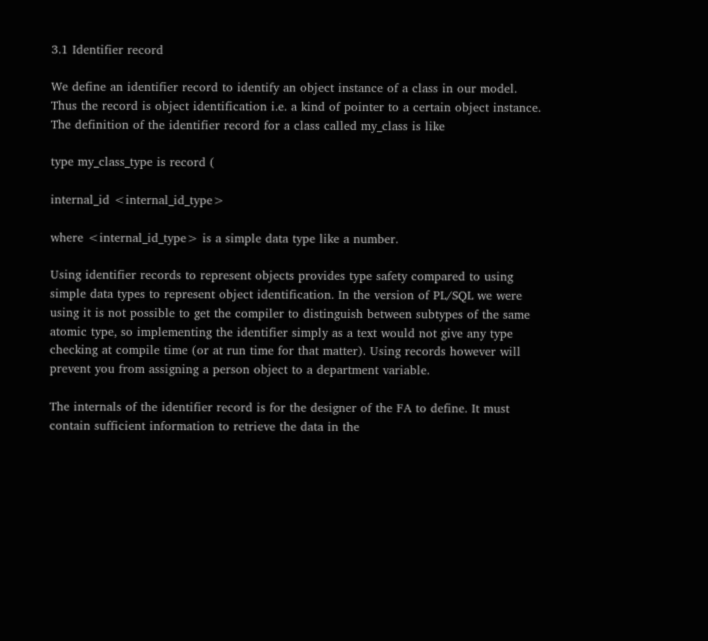3.1 Identifier record

We define an identifier record to identify an object instance of a class in our model.
Thus the record is object identification i.e. a kind of pointer to a certain object instance.
The definition of the identifier record for a class called my_class is like

type my_class_type is record (

internal_id <internal_id_type>

where <internal_id_type> is a simple data type like a number.

Using identifier records to represent objects provides type safety compared to using
simple data types to represent object identification. In the version of PL/SQL we were
using it is not possible to get the compiler to distinguish between subtypes of the same
atomic type, so implementing the identifier simply as a text would not give any type
checking at compile time (or at run time for that matter). Using records however will
prevent you from assigning a person object to a department variable.

The internals of the identifier record is for the designer of the FA to define. It must
contain sufficient information to retrieve the data in the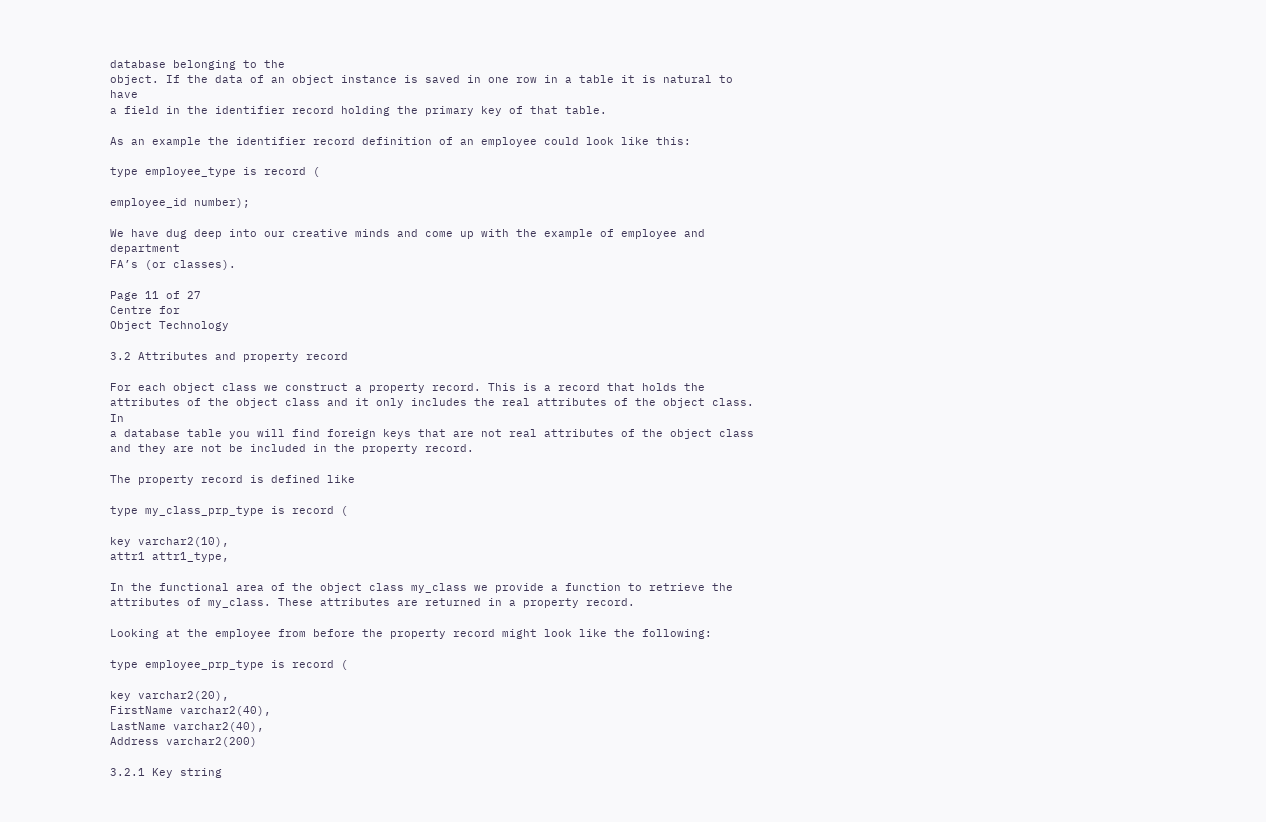database belonging to the
object. If the data of an object instance is saved in one row in a table it is natural to have
a field in the identifier record holding the primary key of that table.

As an example the identifier record definition of an employee could look like this:

type employee_type is record (

employee_id number);

We have dug deep into our creative minds and come up with the example of employee and department
FA’s (or classes).

Page 11 of 27
Centre for
Object Technology

3.2 Attributes and property record

For each object class we construct a property record. This is a record that holds the
attributes of the object class and it only includes the real attributes of the object class. In
a database table you will find foreign keys that are not real attributes of the object class
and they are not be included in the property record.

The property record is defined like

type my_class_prp_type is record (

key varchar2(10),
attr1 attr1_type,

In the functional area of the object class my_class we provide a function to retrieve the
attributes of my_class. These attributes are returned in a property record.

Looking at the employee from before the property record might look like the following:

type employee_prp_type is record (

key varchar2(20),
FirstName varchar2(40),
LastName varchar2(40),
Address varchar2(200)

3.2.1 Key string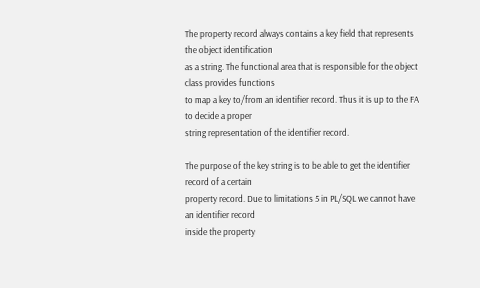The property record always contains a key field that represents the object identification
as a string. The functional area that is responsible for the object class provides functions
to map a key to/from an identifier record. Thus it is up to the FA to decide a proper
string representation of the identifier record.

The purpose of the key string is to be able to get the identifier record of a certain
property record. Due to limitations 5 in PL/SQL we cannot have an identifier record
inside the property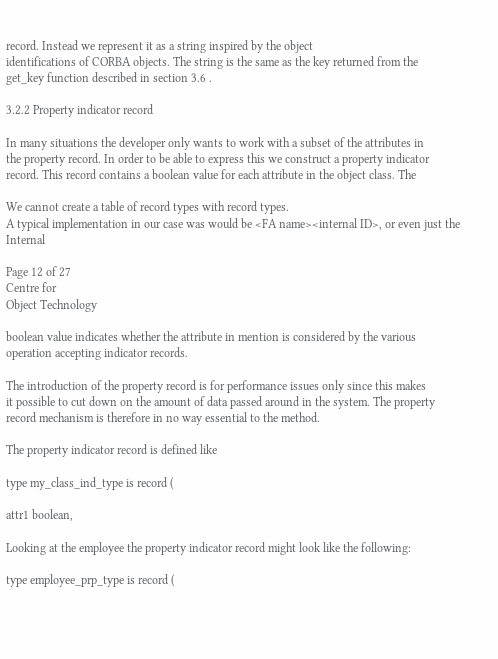record. Instead we represent it as a string inspired by the object
identifications of CORBA objects. The string is the same as the key returned from the
get_key function described in section 3.6 .

3.2.2 Property indicator record

In many situations the developer only wants to work with a subset of the attributes in
the property record. In order to be able to express this we construct a property indicator
record. This record contains a boolean value for each attribute in the object class. The

We cannot create a table of record types with record types.
A typical implementation in our case was would be <FA name><internal ID>, or even just the Internal

Page 12 of 27
Centre for
Object Technology

boolean value indicates whether the attribute in mention is considered by the various
operation accepting indicator records.

The introduction of the property record is for performance issues only since this makes
it possible to cut down on the amount of data passed around in the system. The property
record mechanism is therefore in no way essential to the method.

The property indicator record is defined like

type my_class_ind_type is record (

attr1 boolean,

Looking at the employee the property indicator record might look like the following:

type employee_prp_type is record (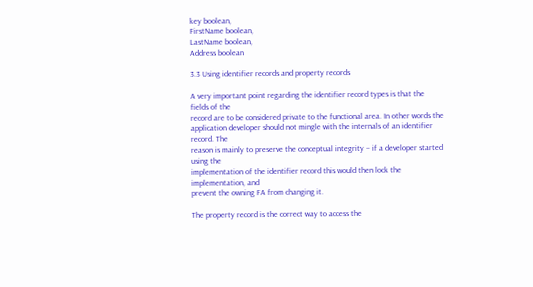key boolean,
FirstName boolean,
LastName boolean,
Address boolean

3.3 Using identifier records and property records

A very important point regarding the identifier record types is that the fields of the
record are to be considered private to the functional area. In other words the
application developer should not mingle with the internals of an identifier record. The
reason is mainly to preserve the conceptual integrity – if a developer started using the
implementation of the identifier record this would then lock the implementation, and
prevent the owning FA from changing it.

The property record is the correct way to access the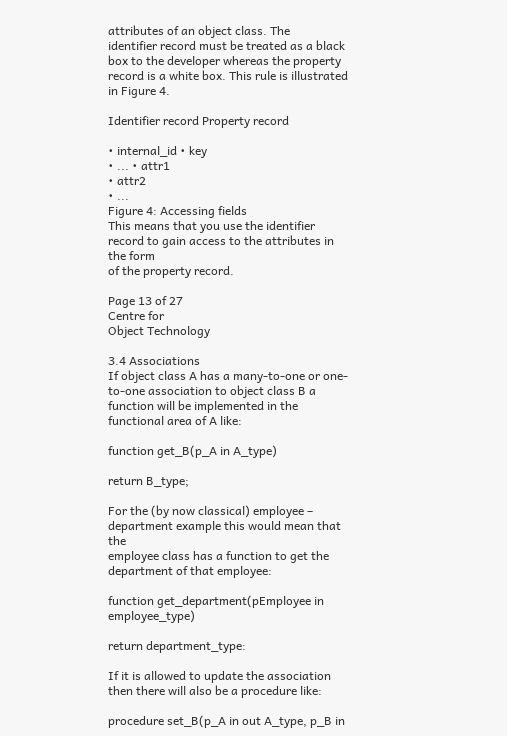attributes of an object class. The
identifier record must be treated as a black box to the developer whereas the property
record is a white box. This rule is illustrated in Figure 4.

Identifier record Property record

• internal_id • key
• ... • attr1
• attr2
• ...
Figure 4: Accessing fields
This means that you use the identifier record to gain access to the attributes in the form
of the property record.

Page 13 of 27
Centre for
Object Technology

3.4 Associations
If object class A has a many-to-one or one-to-one association to object class B a
function will be implemented in the functional area of A like:

function get_B(p_A in A_type)

return B_type;

For the (by now classical) employee – department example this would mean that the
employee class has a function to get the department of that employee:

function get_department(pEmployee in employee_type)

return department_type:

If it is allowed to update the association then there will also be a procedure like:

procedure set_B(p_A in out A_type, p_B in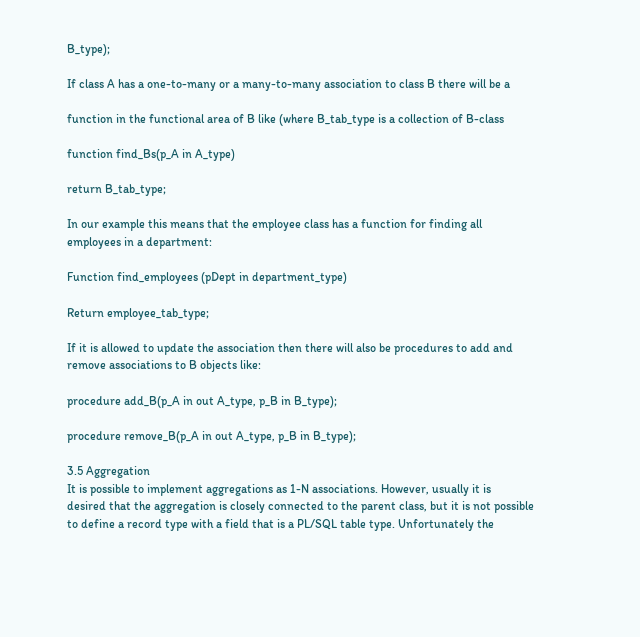B_type);

If class A has a one-to-many or a many-to-many association to class B there will be a

function in the functional area of B like (where B_tab_type is a collection of B-class

function find_Bs(p_A in A_type)

return B_tab_type;

In our example this means that the employee class has a function for finding all
employees in a department:

Function find_employees (pDept in department_type)

Return employee_tab_type;

If it is allowed to update the association then there will also be procedures to add and
remove associations to B objects like:

procedure add_B(p_A in out A_type, p_B in B_type);

procedure remove_B(p_A in out A_type, p_B in B_type);

3.5 Aggregation
It is possible to implement aggregations as 1-N associations. However, usually it is
desired that the aggregation is closely connected to the parent class, but it is not possible
to define a record type with a field that is a PL/SQL table type. Unfortunately the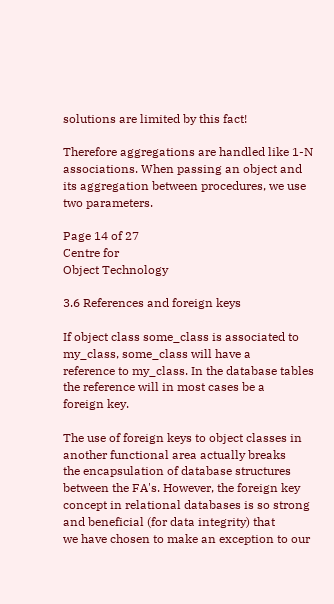solutions are limited by this fact!

Therefore aggregations are handled like 1-N associations. When passing an object and
its aggregation between procedures, we use two parameters.

Page 14 of 27
Centre for
Object Technology

3.6 References and foreign keys

If object class some_class is associated to my_class, some_class will have a
reference to my_class. In the database tables the reference will in most cases be a
foreign key.

The use of foreign keys to object classes in another functional area actually breaks
the encapsulation of database structures between the FA's. However, the foreign key
concept in relational databases is so strong and beneficial (for data integrity) that
we have chosen to make an exception to our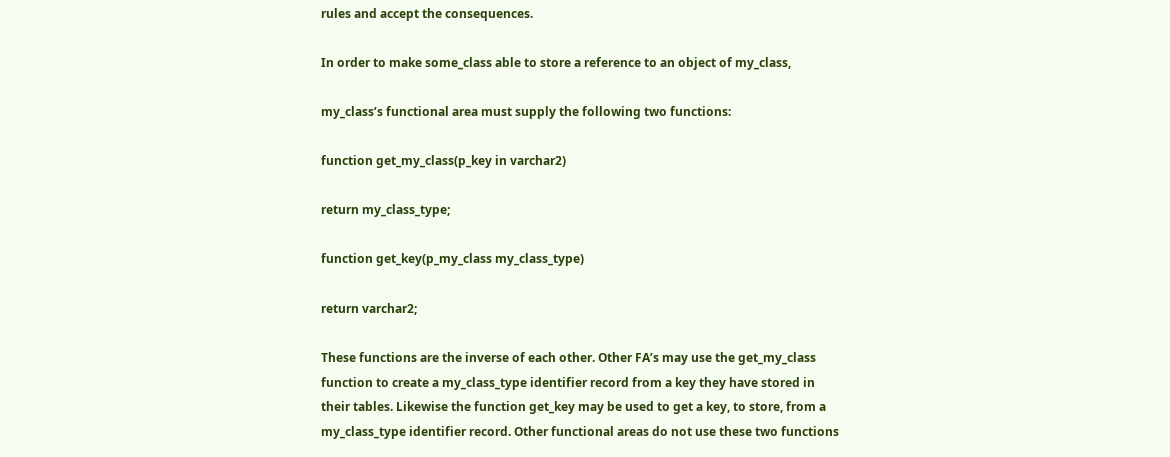rules and accept the consequences.

In order to make some_class able to store a reference to an object of my_class,

my_class’s functional area must supply the following two functions:

function get_my_class(p_key in varchar2)

return my_class_type;

function get_key(p_my_class my_class_type)

return varchar2;

These functions are the inverse of each other. Other FA’s may use the get_my_class
function to create a my_class_type identifier record from a key they have stored in
their tables. Likewise the function get_key may be used to get a key, to store, from a
my_class_type identifier record. Other functional areas do not use these two functions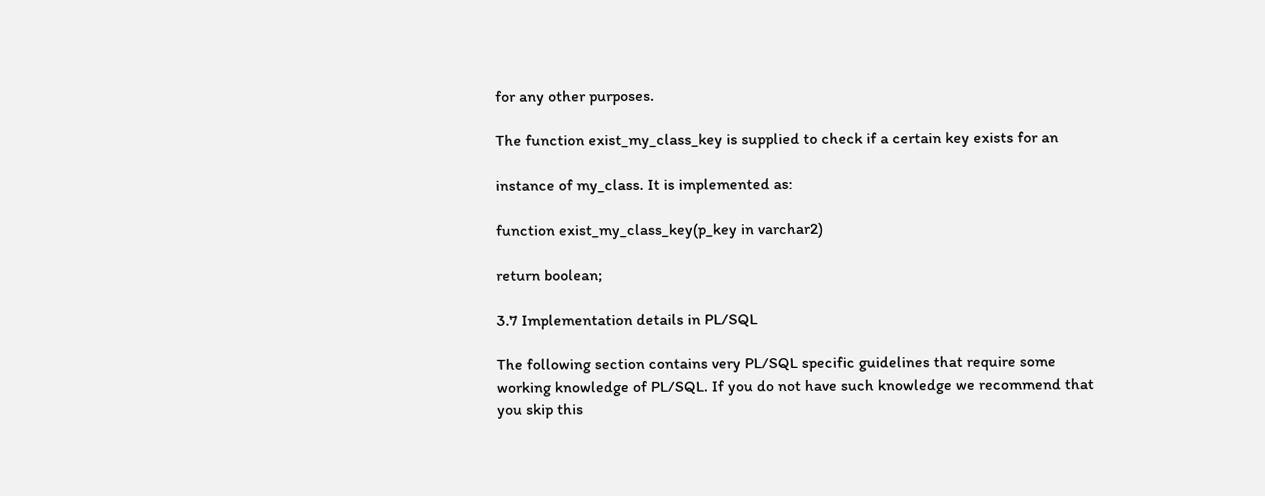for any other purposes.

The function exist_my_class_key is supplied to check if a certain key exists for an

instance of my_class. It is implemented as:

function exist_my_class_key(p_key in varchar2)

return boolean;

3.7 Implementation details in PL/SQL

The following section contains very PL/SQL specific guidelines that require some
working knowledge of PL/SQL. If you do not have such knowledge we recommend that
you skip this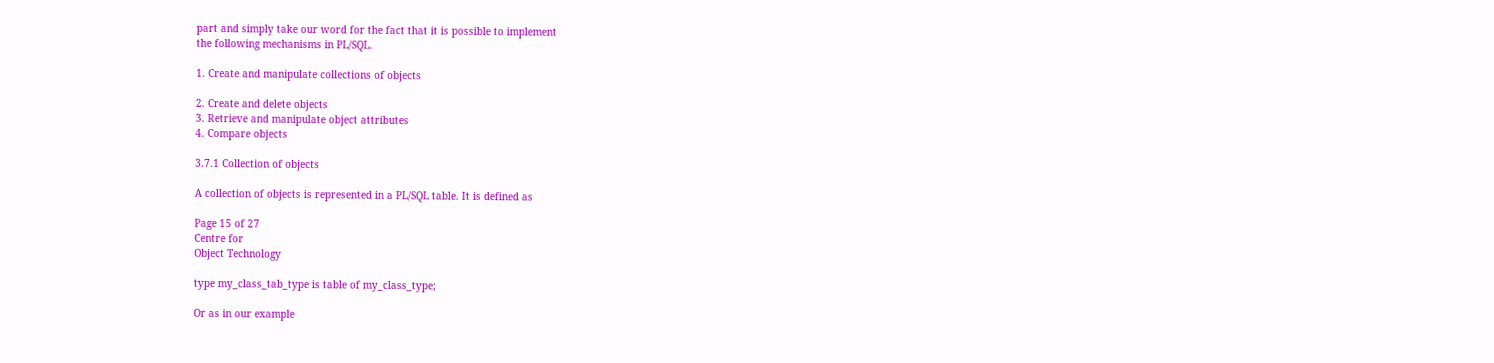part and simply take our word for the fact that it is possible to implement
the following mechanisms in PL/SQL.

1. Create and manipulate collections of objects

2. Create and delete objects
3. Retrieve and manipulate object attributes
4. Compare objects

3.7.1 Collection of objects

A collection of objects is represented in a PL/SQL table. It is defined as

Page 15 of 27
Centre for
Object Technology

type my_class_tab_type is table of my_class_type;

Or as in our example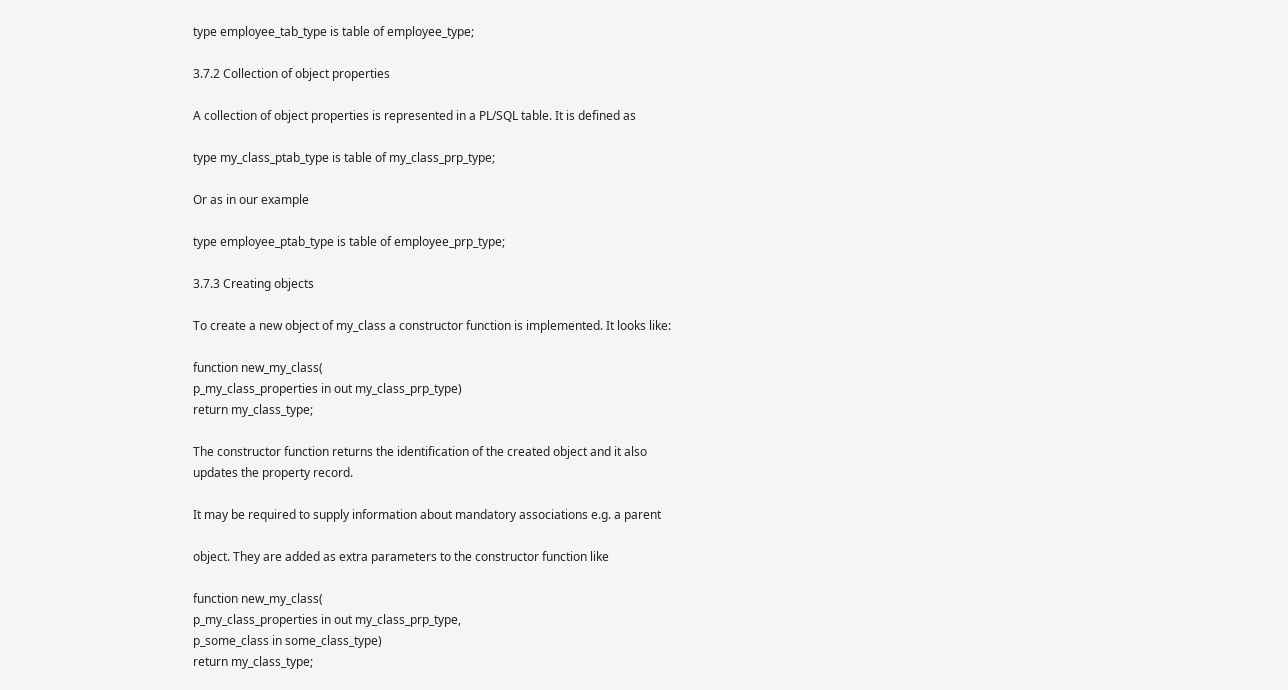type employee_tab_type is table of employee_type;

3.7.2 Collection of object properties

A collection of object properties is represented in a PL/SQL table. It is defined as

type my_class_ptab_type is table of my_class_prp_type;

Or as in our example

type employee_ptab_type is table of employee_prp_type;

3.7.3 Creating objects

To create a new object of my_class a constructor function is implemented. It looks like:

function new_my_class(
p_my_class_properties in out my_class_prp_type)
return my_class_type;

The constructor function returns the identification of the created object and it also
updates the property record.

It may be required to supply information about mandatory associations e.g. a parent

object. They are added as extra parameters to the constructor function like

function new_my_class(
p_my_class_properties in out my_class_prp_type,
p_some_class in some_class_type)
return my_class_type;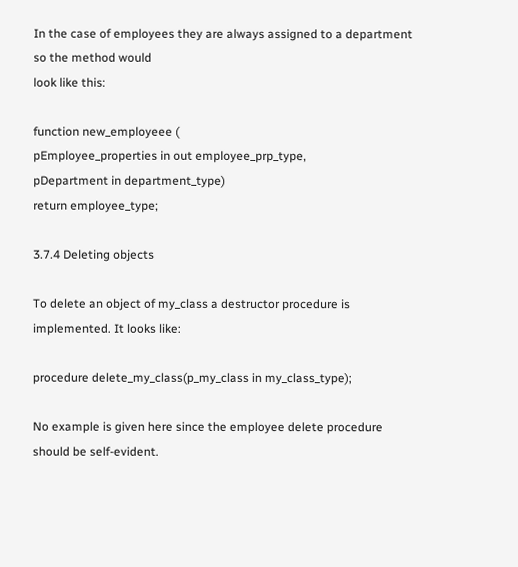In the case of employees they are always assigned to a department so the method would
look like this:

function new_employeee (
pEmployee_properties in out employee_prp_type,
pDepartment in department_type)
return employee_type;

3.7.4 Deleting objects

To delete an object of my_class a destructor procedure is implemented. It looks like:

procedure delete_my_class(p_my_class in my_class_type);

No example is given here since the employee delete procedure should be self-evident.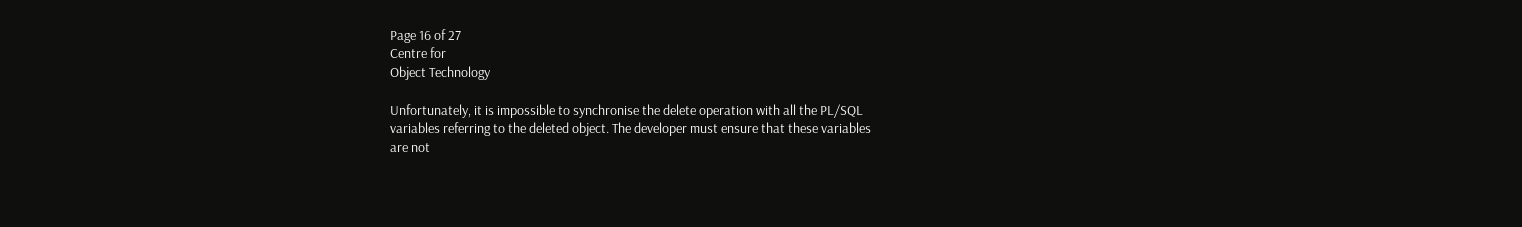Page 16 of 27
Centre for
Object Technology

Unfortunately, it is impossible to synchronise the delete operation with all the PL/SQL
variables referring to the deleted object. The developer must ensure that these variables
are not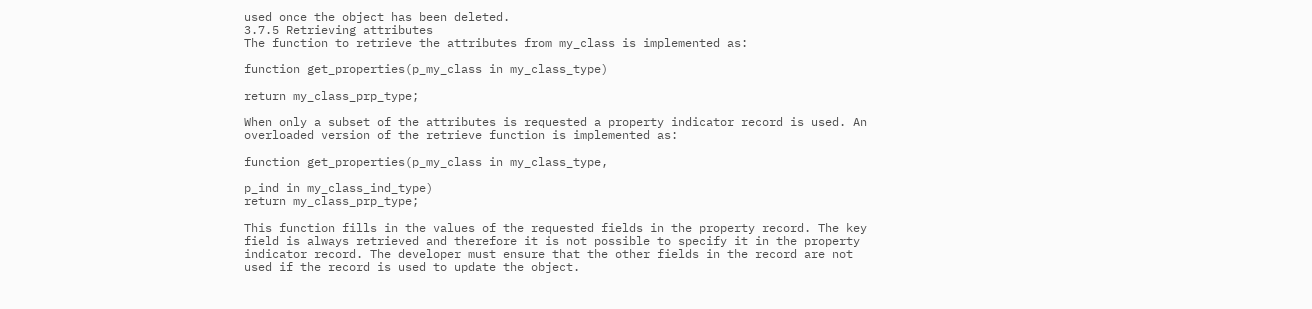used once the object has been deleted.
3.7.5 Retrieving attributes
The function to retrieve the attributes from my_class is implemented as:

function get_properties(p_my_class in my_class_type)

return my_class_prp_type;

When only a subset of the attributes is requested a property indicator record is used. An
overloaded version of the retrieve function is implemented as:

function get_properties(p_my_class in my_class_type,

p_ind in my_class_ind_type)
return my_class_prp_type;

This function fills in the values of the requested fields in the property record. The key
field is always retrieved and therefore it is not possible to specify it in the property
indicator record. The developer must ensure that the other fields in the record are not
used if the record is used to update the object.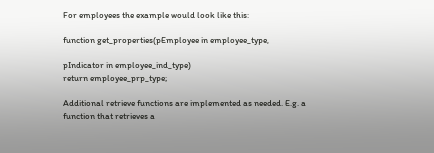For employees the example would look like this:

function get_properties(pEmployee in employee_type,

pIndicator in employee_ind_type)
return employee_prp_type;

Additional retrieve functions are implemented as needed. E.g. a function that retrieves a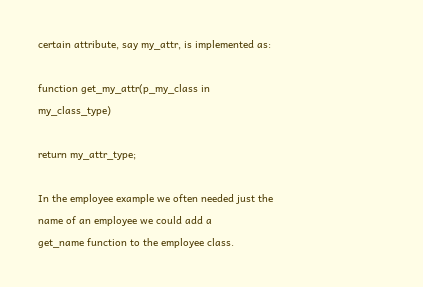certain attribute, say my_attr, is implemented as:

function get_my_attr(p_my_class in my_class_type)

return my_attr_type;

In the employee example we often needed just the name of an employee we could add a
get_name function to the employee class.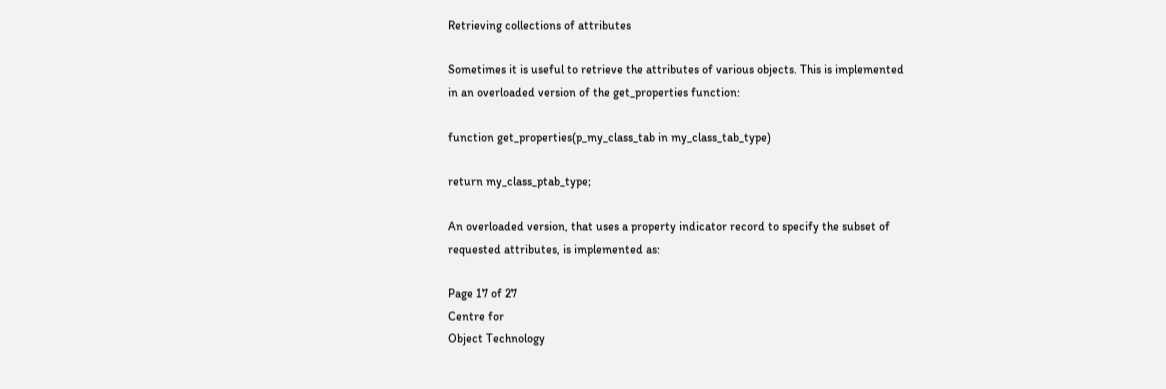Retrieving collections of attributes

Sometimes it is useful to retrieve the attributes of various objects. This is implemented
in an overloaded version of the get_properties function:

function get_properties(p_my_class_tab in my_class_tab_type)

return my_class_ptab_type;

An overloaded version, that uses a property indicator record to specify the subset of
requested attributes, is implemented as:

Page 17 of 27
Centre for
Object Technology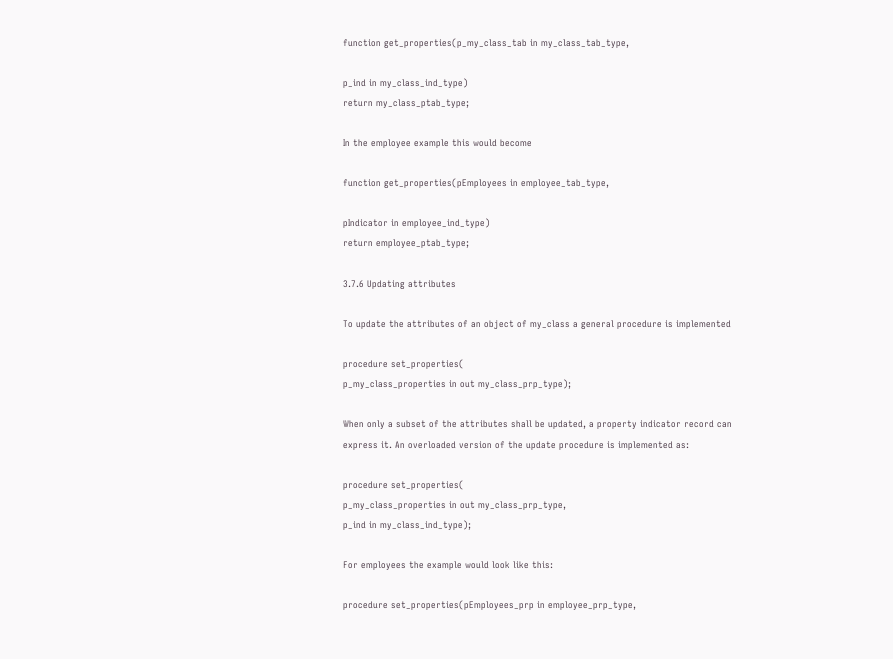function get_properties(p_my_class_tab in my_class_tab_type,

p_ind in my_class_ind_type)
return my_class_ptab_type;

In the employee example this would become

function get_properties(pEmployees in employee_tab_type,

pIndicator in employee_ind_type)
return employee_ptab_type;

3.7.6 Updating attributes

To update the attributes of an object of my_class a general procedure is implemented

procedure set_properties(
p_my_class_properties in out my_class_prp_type);

When only a subset of the attributes shall be updated, a property indicator record can
express it. An overloaded version of the update procedure is implemented as:

procedure set_properties(
p_my_class_properties in out my_class_prp_type,
p_ind in my_class_ind_type);

For employees the example would look like this:

procedure set_properties(pEmployees_prp in employee_prp_type,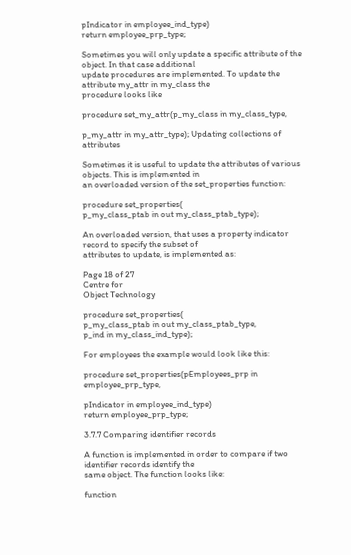pIndicator in employee_ind_type)
return employee_prp_type;

Sometimes you will only update a specific attribute of the object. In that case additional
update procedures are implemented. To update the attribute my_attr in my_class the
procedure looks like

procedure set_my_attr(p_my_class in my_class_type,

p_my_attr in my_attr_type); Updating collections of attributes

Sometimes it is useful to update the attributes of various objects. This is implemented in
an overloaded version of the set_properties function:

procedure set_properties(
p_my_class_ptab in out my_class_ptab_type);

An overloaded version, that uses a property indicator record to specify the subset of
attributes to update, is implemented as:

Page 18 of 27
Centre for
Object Technology

procedure set_properties(
p_my_class_ptab in out my_class_ptab_type,
p_ind in my_class_ind_type);

For employees the example would look like this:

procedure set_properties(pEmployees_prp in employee_prp_type,

pIndicator in employee_ind_type)
return employee_prp_type;

3.7.7 Comparing identifier records

A function is implemented in order to compare if two identifier records identify the
same object. The function looks like:

function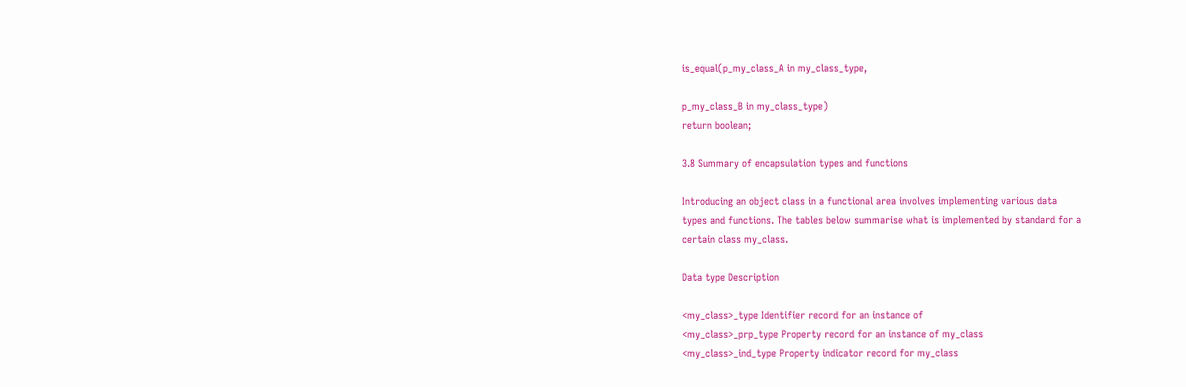is_equal(p_my_class_A in my_class_type,

p_my_class_B in my_class_type)
return boolean;

3.8 Summary of encapsulation types and functions

Introducing an object class in a functional area involves implementing various data
types and functions. The tables below summarise what is implemented by standard for a
certain class my_class.

Data type Description

<my_class>_type Identifier record for an instance of
<my_class>_prp_type Property record for an instance of my_class
<my_class>_ind_type Property indicator record for my_class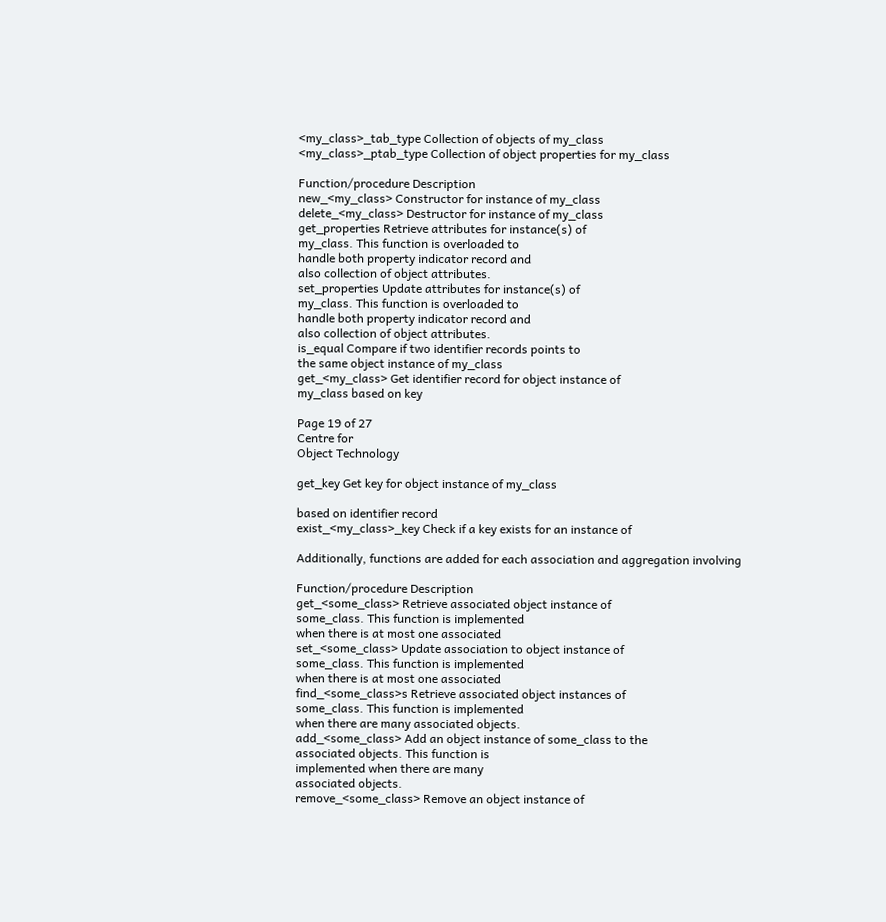<my_class>_tab_type Collection of objects of my_class
<my_class>_ptab_type Collection of object properties for my_class

Function/procedure Description
new_<my_class> Constructor for instance of my_class
delete_<my_class> Destructor for instance of my_class
get_properties Retrieve attributes for instance(s) of
my_class. This function is overloaded to
handle both property indicator record and
also collection of object attributes.
set_properties Update attributes for instance(s) of
my_class. This function is overloaded to
handle both property indicator record and
also collection of object attributes.
is_equal Compare if two identifier records points to
the same object instance of my_class
get_<my_class> Get identifier record for object instance of
my_class based on key

Page 19 of 27
Centre for
Object Technology

get_key Get key for object instance of my_class

based on identifier record
exist_<my_class>_key Check if a key exists for an instance of

Additionally, functions are added for each association and aggregation involving

Function/procedure Description
get_<some_class> Retrieve associated object instance of
some_class. This function is implemented
when there is at most one associated
set_<some_class> Update association to object instance of
some_class. This function is implemented
when there is at most one associated
find_<some_class>s Retrieve associated object instances of
some_class. This function is implemented
when there are many associated objects.
add_<some_class> Add an object instance of some_class to the
associated objects. This function is
implemented when there are many
associated objects.
remove_<some_class> Remove an object instance of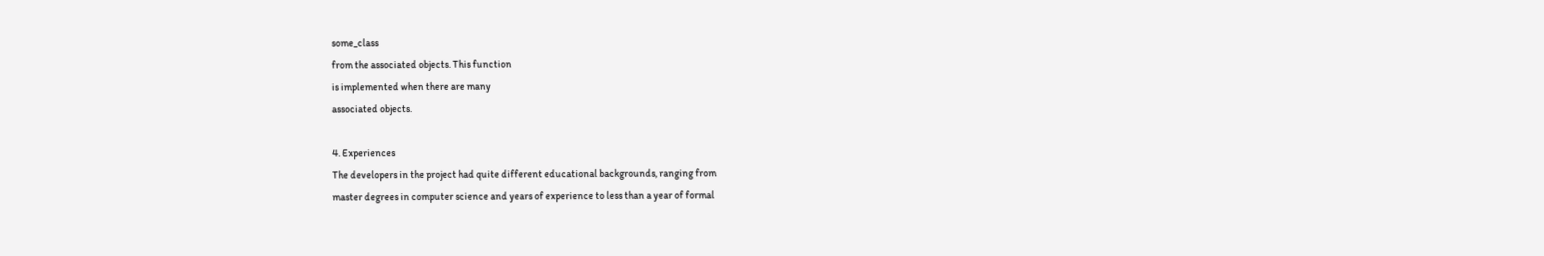some_class
from the associated objects. This function
is implemented when there are many
associated objects.

4. Experiences
The developers in the project had quite different educational backgrounds, ranging from
master degrees in computer science and years of experience to less than a year of formal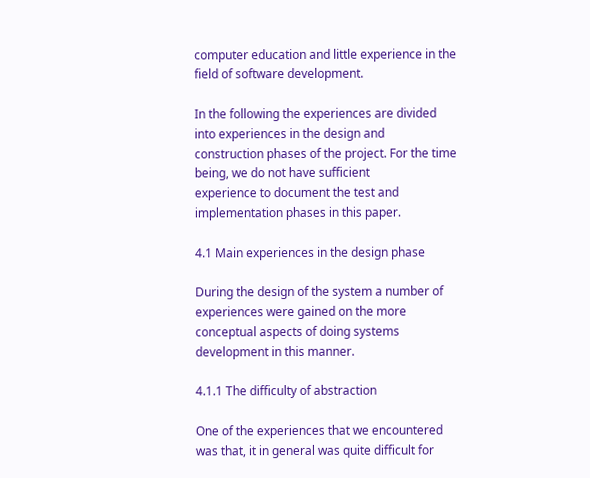computer education and little experience in the field of software development.

In the following the experiences are divided into experiences in the design and
construction phases of the project. For the time being, we do not have sufficient
experience to document the test and implementation phases in this paper.

4.1 Main experiences in the design phase

During the design of the system a number of experiences were gained on the more
conceptual aspects of doing systems development in this manner.

4.1.1 The difficulty of abstraction

One of the experiences that we encountered was that, it in general was quite difficult for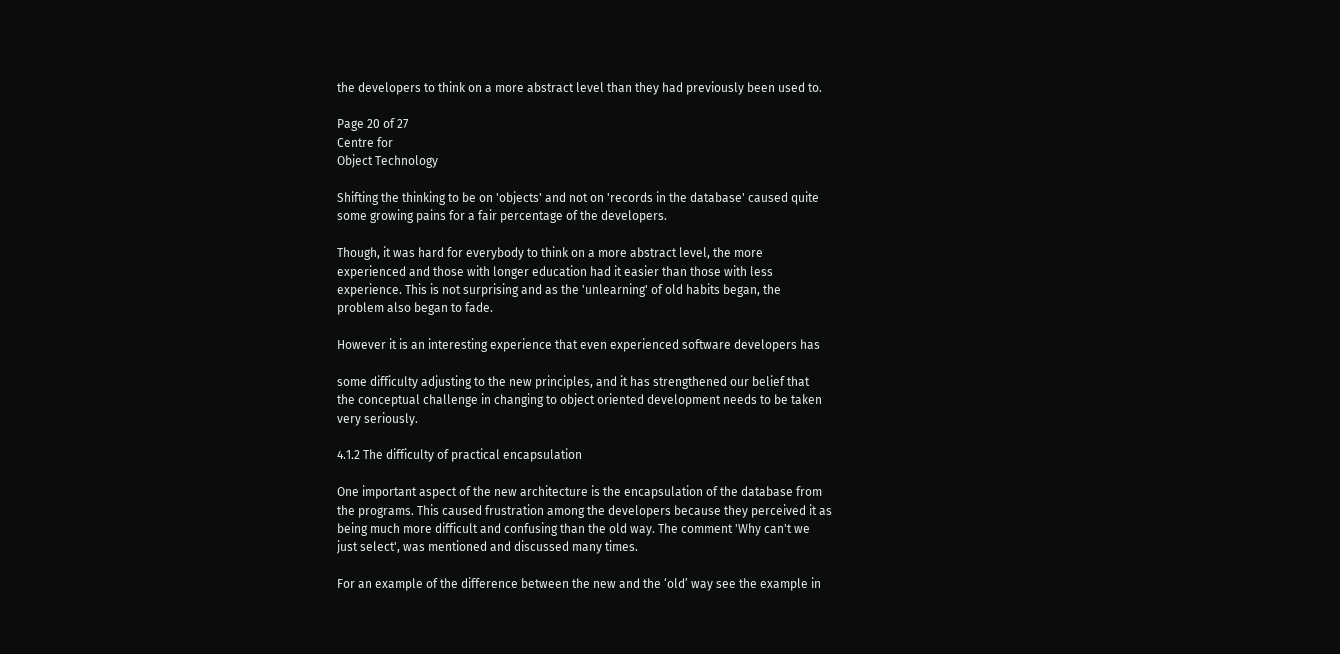the developers to think on a more abstract level than they had previously been used to.

Page 20 of 27
Centre for
Object Technology

Shifting the thinking to be on 'objects' and not on 'records in the database' caused quite
some growing pains for a fair percentage of the developers.

Though, it was hard for everybody to think on a more abstract level, the more
experienced and those with longer education had it easier than those with less
experience. This is not surprising and as the 'unlearning' of old habits began, the
problem also began to fade.

However it is an interesting experience that even experienced software developers has

some difficulty adjusting to the new principles, and it has strengthened our belief that
the conceptual challenge in changing to object oriented development needs to be taken
very seriously.

4.1.2 The difficulty of practical encapsulation

One important aspect of the new architecture is the encapsulation of the database from
the programs. This caused frustration among the developers because they perceived it as
being much more difficult and confusing than the old way. The comment 'Why can't we
just select', was mentioned and discussed many times.

For an example of the difference between the new and the ‘old’ way see the example in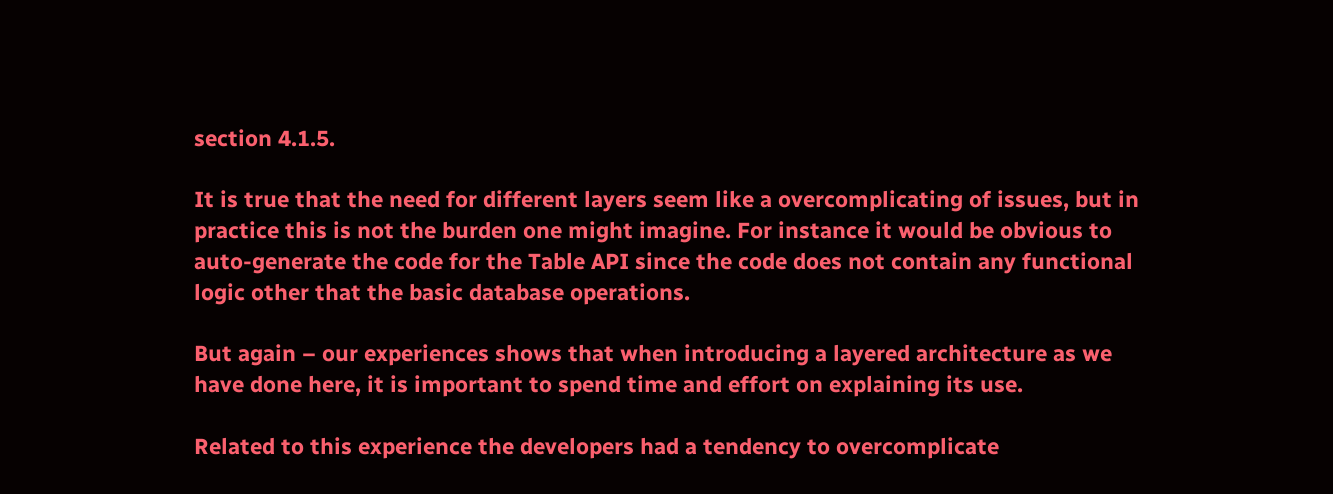section 4.1.5.

It is true that the need for different layers seem like a overcomplicating of issues, but in
practice this is not the burden one might imagine. For instance it would be obvious to
auto-generate the code for the Table API since the code does not contain any functional
logic other that the basic database operations.

But again – our experiences shows that when introducing a layered architecture as we
have done here, it is important to spend time and effort on explaining its use.

Related to this experience the developers had a tendency to overcomplicate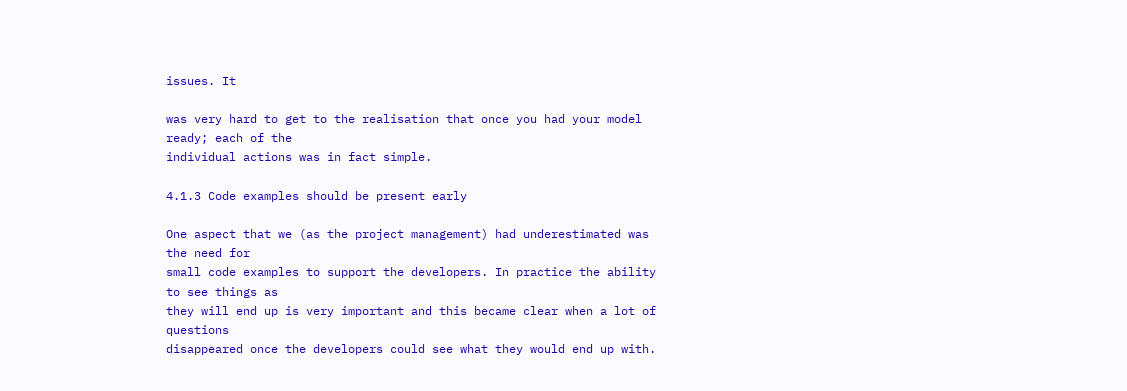issues. It

was very hard to get to the realisation that once you had your model ready; each of the
individual actions was in fact simple.

4.1.3 Code examples should be present early

One aspect that we (as the project management) had underestimated was the need for
small code examples to support the developers. In practice the ability to see things as
they will end up is very important and this became clear when a lot of questions
disappeared once the developers could see what they would end up with.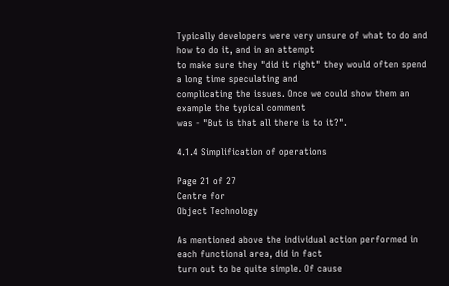Typically developers were very unsure of what to do and how to do it, and in an attempt
to make sure they "did it right" they would often spend a long time speculating and
complicating the issues. Once we could show them an example the typical comment
was - "But is that all there is to it?".

4.1.4 Simplification of operations

Page 21 of 27
Centre for
Object Technology

As mentioned above the individual action performed in each functional area, did in fact
turn out to be quite simple. Of cause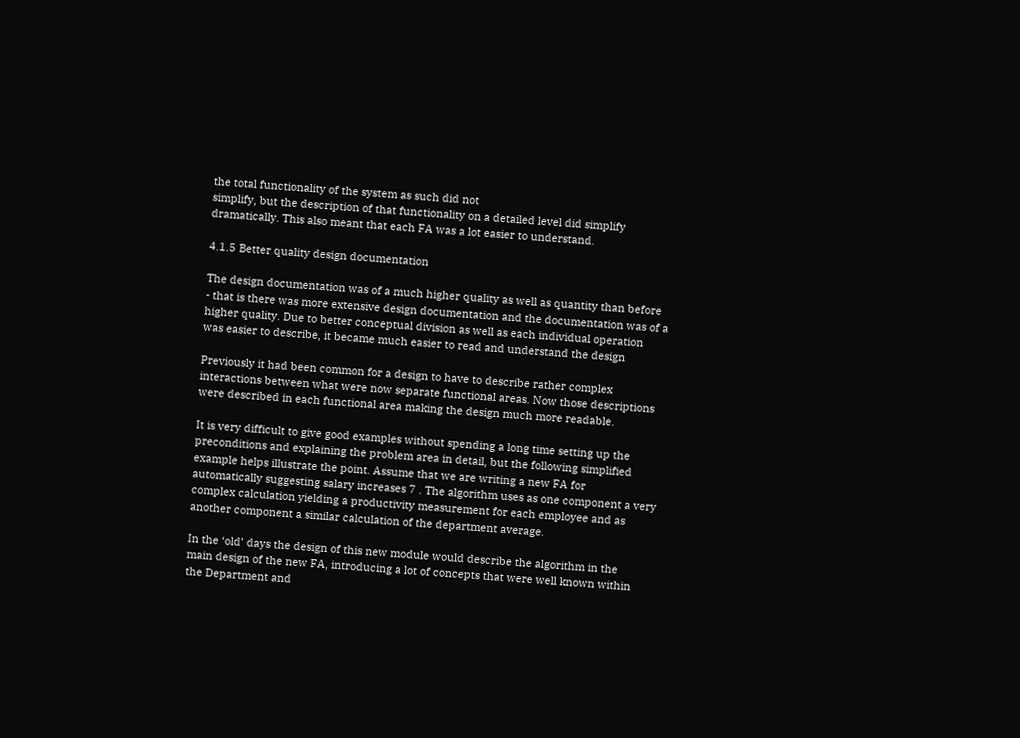the total functionality of the system as such did not
simplify, but the description of that functionality on a detailed level did simplify
dramatically. This also meant that each FA was a lot easier to understand.

4.1.5 Better quality design documentation

The design documentation was of a much higher quality as well as quantity than before
- that is there was more extensive design documentation and the documentation was of a
higher quality. Due to better conceptual division as well as each individual operation
was easier to describe, it became much easier to read and understand the design

Previously it had been common for a design to have to describe rather complex
interactions between what were now separate functional areas. Now those descriptions
were described in each functional area making the design much more readable.

It is very difficult to give good examples without spending a long time setting up the
preconditions and explaining the problem area in detail, but the following simplified
example helps illustrate the point. Assume that we are writing a new FA for
automatically suggesting salary increases 7 . The algorithm uses as one component a very
complex calculation yielding a productivity measurement for each employee and as
another component a similar calculation of the department average.

In the ‘old’ days the design of this new module would describe the algorithm in the
main design of the new FA, introducing a lot of concepts that were well known within
the Department and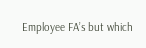Employee FA’s but which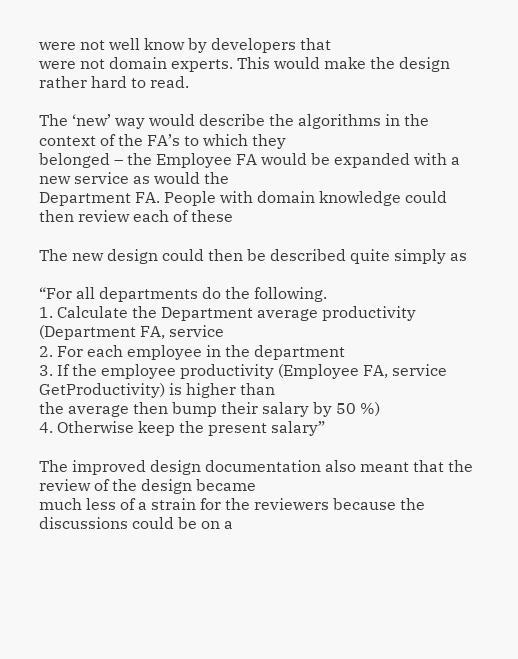were not well know by developers that
were not domain experts. This would make the design rather hard to read.

The ‘new’ way would describe the algorithms in the context of the FA’s to which they
belonged – the Employee FA would be expanded with a new service as would the
Department FA. People with domain knowledge could then review each of these

The new design could then be described quite simply as

“For all departments do the following.
1. Calculate the Department average productivity (Department FA, service
2. For each employee in the department
3. If the employee productivity (Employee FA, service GetProductivity) is higher than
the average then bump their salary by 50 %)
4. Otherwise keep the present salary”

The improved design documentation also meant that the review of the design became
much less of a strain for the reviewers because the discussions could be on a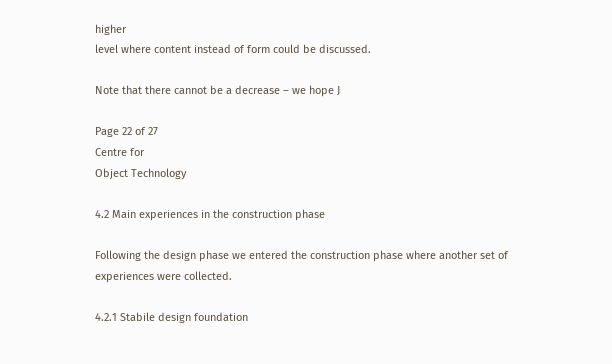higher
level where content instead of form could be discussed.

Note that there cannot be a decrease – we hope J

Page 22 of 27
Centre for
Object Technology

4.2 Main experiences in the construction phase

Following the design phase we entered the construction phase where another set of
experiences were collected.

4.2.1 Stabile design foundation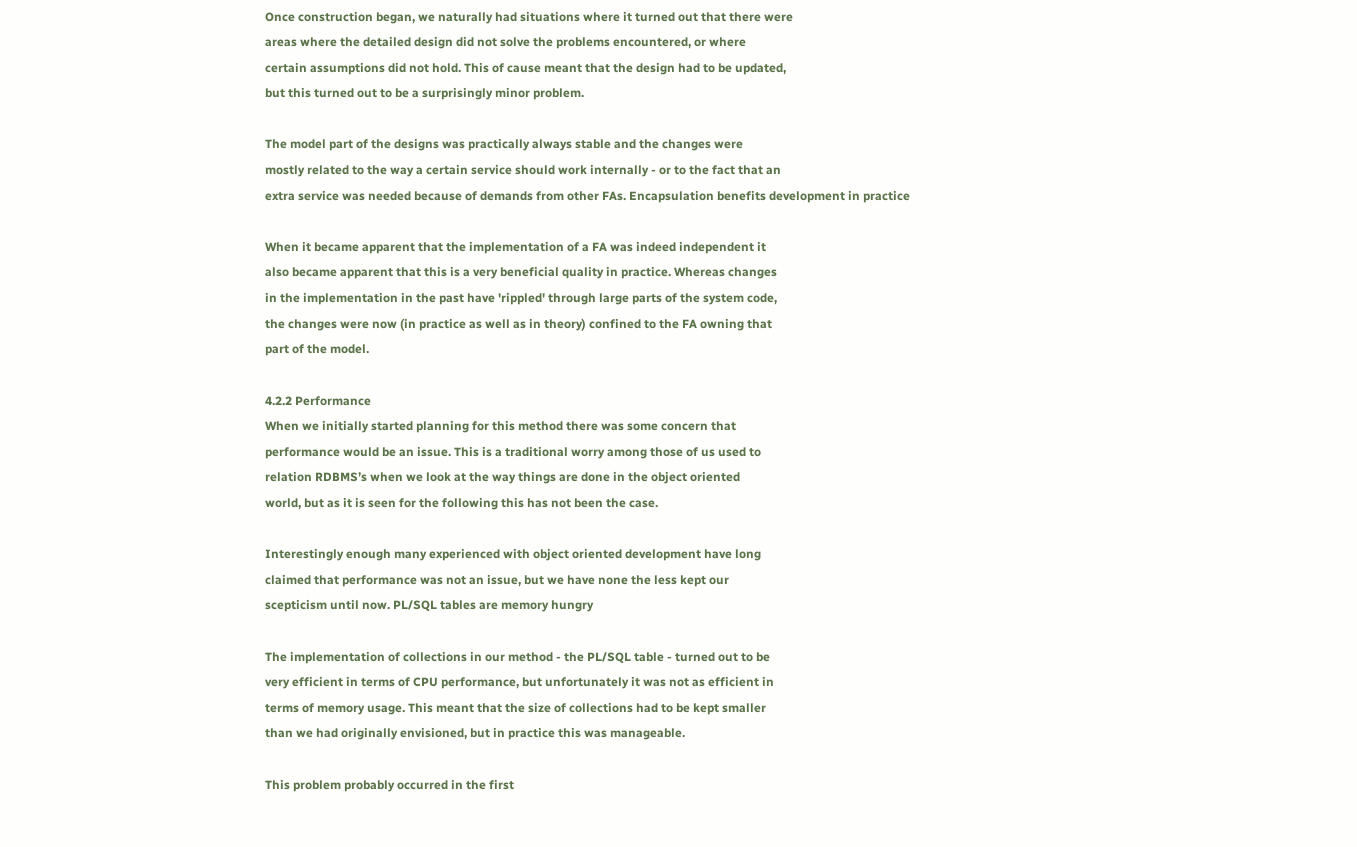Once construction began, we naturally had situations where it turned out that there were
areas where the detailed design did not solve the problems encountered, or where
certain assumptions did not hold. This of cause meant that the design had to be updated,
but this turned out to be a surprisingly minor problem.

The model part of the designs was practically always stable and the changes were
mostly related to the way a certain service should work internally - or to the fact that an
extra service was needed because of demands from other FAs. Encapsulation benefits development in practice

When it became apparent that the implementation of a FA was indeed independent it
also became apparent that this is a very beneficial quality in practice. Whereas changes
in the implementation in the past have 'rippled' through large parts of the system code,
the changes were now (in practice as well as in theory) confined to the FA owning that
part of the model.

4.2.2 Performance
When we initially started planning for this method there was some concern that
performance would be an issue. This is a traditional worry among those of us used to
relation RDBMS’s when we look at the way things are done in the object oriented
world, but as it is seen for the following this has not been the case.

Interestingly enough many experienced with object oriented development have long
claimed that performance was not an issue, but we have none the less kept our
scepticism until now. PL/SQL tables are memory hungry

The implementation of collections in our method - the PL/SQL table - turned out to be
very efficient in terms of CPU performance, but unfortunately it was not as efficient in
terms of memory usage. This meant that the size of collections had to be kept smaller
than we had originally envisioned, but in practice this was manageable.

This problem probably occurred in the first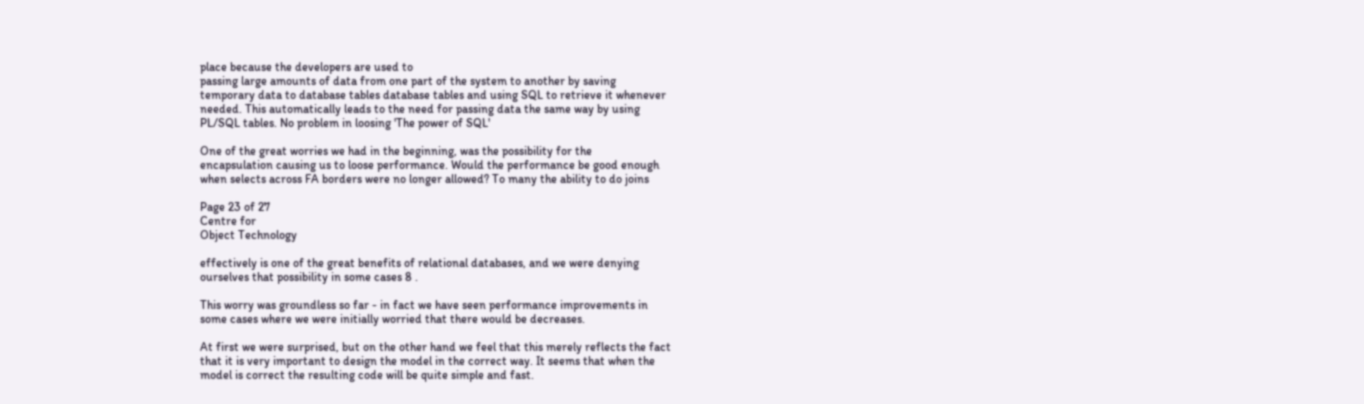place because the developers are used to
passing large amounts of data from one part of the system to another by saving
temporary data to database tables database tables and using SQL to retrieve it whenever
needed. This automatically leads to the need for passing data the same way by using
PL/SQL tables. No problem in loosing 'The power of SQL'

One of the great worries we had in the beginning, was the possibility for the
encapsulation causing us to loose performance. Would the performance be good enough
when selects across FA borders were no longer allowed? To many the ability to do joins

Page 23 of 27
Centre for
Object Technology

effectively is one of the great benefits of relational databases, and we were denying
ourselves that possibility in some cases 8 .

This worry was groundless so far - in fact we have seen performance improvements in
some cases where we were initially worried that there would be decreases.

At first we were surprised, but on the other hand we feel that this merely reflects the fact
that it is very important to design the model in the correct way. It seems that when the
model is correct the resulting code will be quite simple and fast.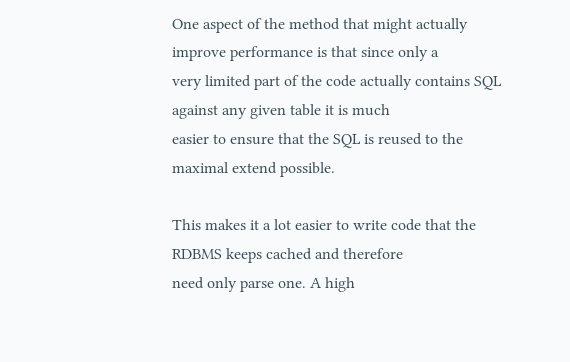One aspect of the method that might actually improve performance is that since only a
very limited part of the code actually contains SQL against any given table it is much
easier to ensure that the SQL is reused to the maximal extend possible.

This makes it a lot easier to write code that the RDBMS keeps cached and therefore
need only parse one. A high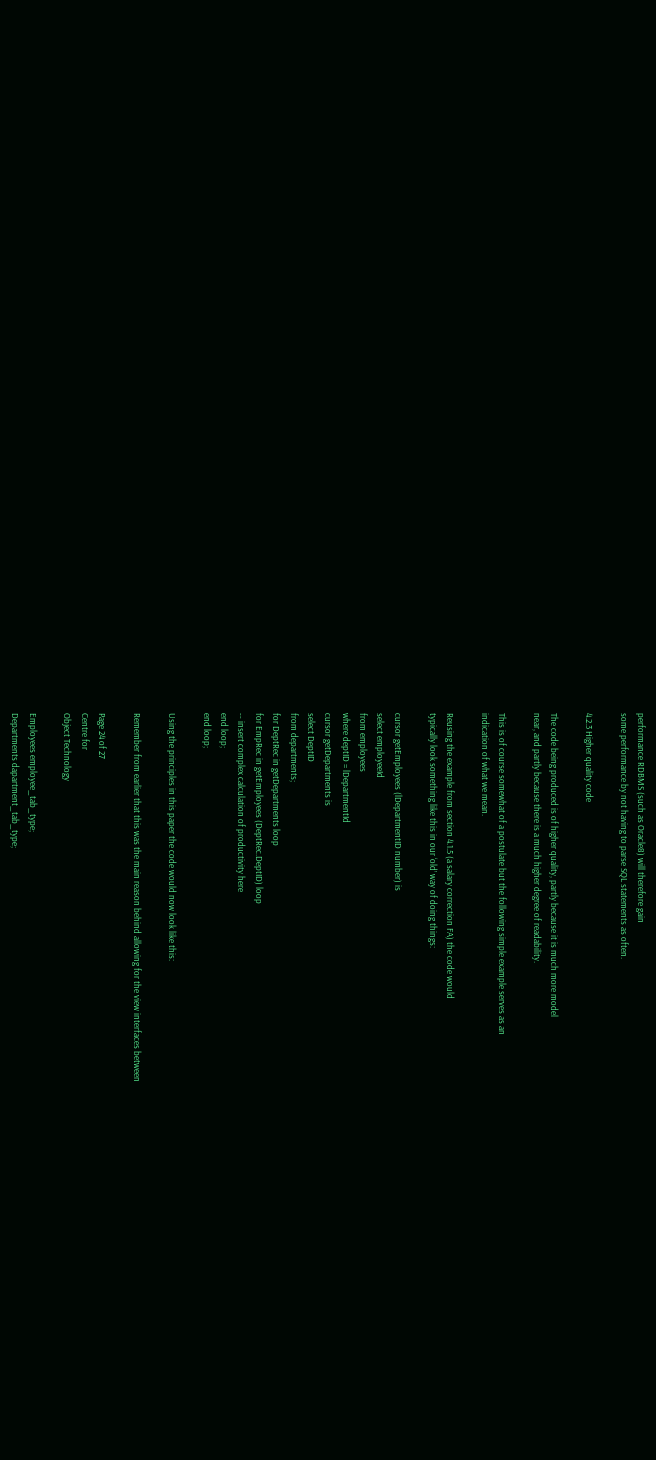performance RDBMS (such as Oracle8) will therefore gain
some performance by not having to parse SQL statements as often.

4.2.3 Higher quality code

The code being produced is of higher quality, partly because it is much more model
near, and partly because there is a much higher degree of readability.

This is of course somewhat of a postulate but the following simple example serves as an
indication of what we mean.

Reusing the example from section 4.1.5 (a salary correction FA) the code would
typically look something like this in our ‘old’ way of doing things:

cursor getEmployees (lDepartmentID number) is
select employeeId
from employees
where deptID = lDepartmentId
cursor getDepartments is
select DeptID
from departments;
for DeptRec in getDepartments loop
for EmpRec in getEmployees (DeptRec.DeptID) loop
-- insert complex calculation of productivity here
end loop;
end loop;

Using the principles in this paper the code would now look like this:

Remember from earlier that this was the main reason behind allowing for the view interfaces between

Page 24 of 27
Centre for
Object Technology

Employees employee_tab_type;
Departments dapartment_tab_type;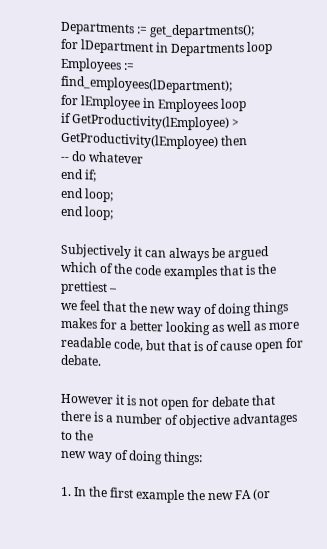Departments := get_departments();
for lDepartment in Departments loop
Employees := find_employees(lDepartment);
for lEmployee in Employees loop
if GetProductivity(lEmployee) > GetProductivity(lEmployee) then
-- do whatever
end if;
end loop;
end loop;

Subjectively it can always be argued which of the code examples that is the prettiest –
we feel that the new way of doing things makes for a better looking as well as more
readable code, but that is of cause open for debate.

However it is not open for debate that there is a number of objective advantages to the
new way of doing things:

1. In the first example the new FA (or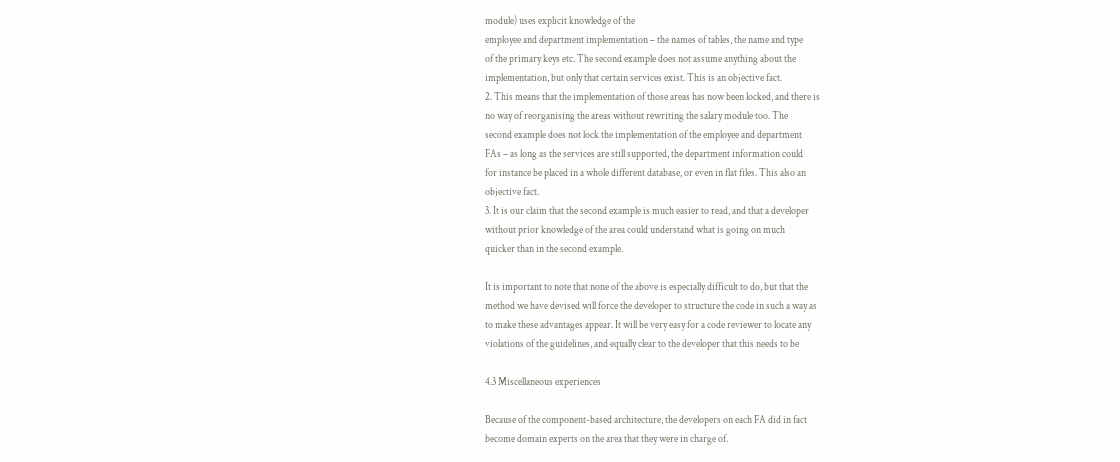module) uses explicit knowledge of the
employee and department implementation – the names of tables, the name and type
of the primary keys etc. The second example does not assume anything about the
implementation, but only that certain services exist. This is an objective fact.
2. This means that the implementation of those areas has now been locked, and there is
no way of reorganising the areas without rewriting the salary module too. The
second example does not lock the implementation of the employee and department
FAs – as long as the services are still supported, the department information could
for instance be placed in a whole different database, or even in flat files. This also an
objective fact.
3. It is our claim that the second example is much easier to read, and that a developer
without prior knowledge of the area could understand what is going on much
quicker than in the second example.

It is important to note that none of the above is especially difficult to do, but that the
method we have devised will force the developer to structure the code in such a way as
to make these advantages appear. It will be very easy for a code reviewer to locate any
violations of the guidelines, and equally clear to the developer that this needs to be

4.3 Miscellaneous experiences

Because of the component-based architecture, the developers on each FA did in fact
become domain experts on the area that they were in charge of.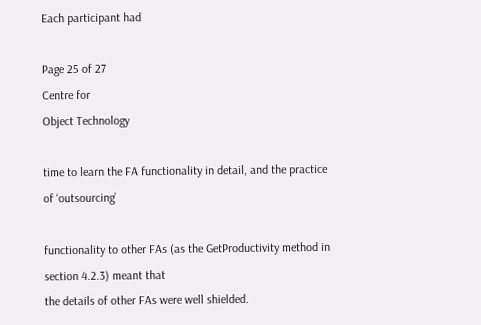Each participant had

Page 25 of 27
Centre for
Object Technology

time to learn the FA functionality in detail, and the practice of ‘outsourcing’

functionality to other FAs (as the GetProductivity method in section 4.2.3) meant that
the details of other FAs were well shielded.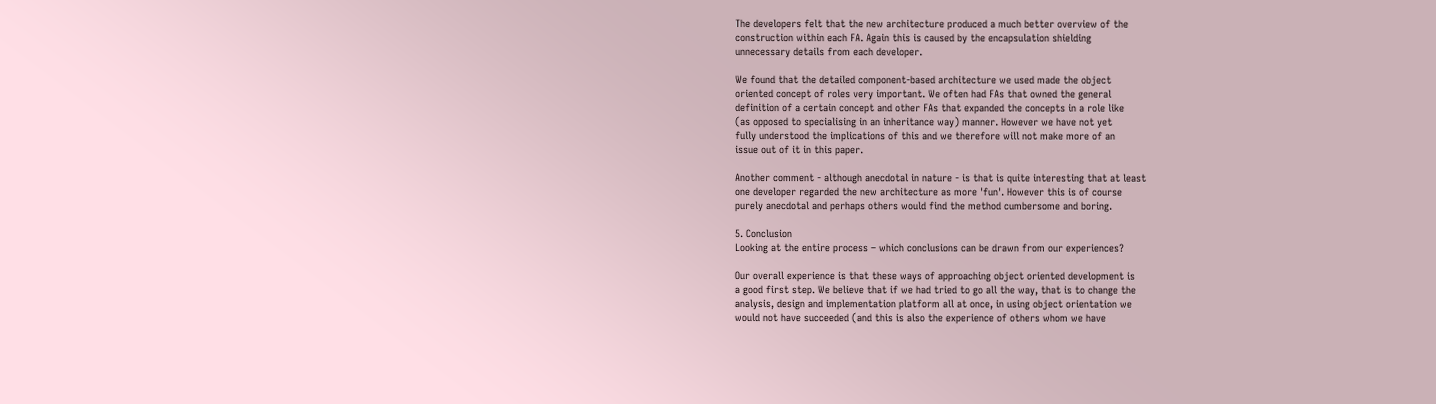The developers felt that the new architecture produced a much better overview of the
construction within each FA. Again this is caused by the encapsulation shielding
unnecessary details from each developer.

We found that the detailed component-based architecture we used made the object
oriented concept of roles very important. We often had FAs that owned the general
definition of a certain concept and other FAs that expanded the concepts in a role like
(as opposed to specialising in an inheritance way) manner. However we have not yet
fully understood the implications of this and we therefore will not make more of an
issue out of it in this paper.

Another comment - although anecdotal in nature - is that is quite interesting that at least
one developer regarded the new architecture as more 'fun'. However this is of course
purely anecdotal and perhaps others would find the method cumbersome and boring.

5. Conclusion
Looking at the entire process – which conclusions can be drawn from our experiences?

Our overall experience is that these ways of approaching object oriented development is
a good first step. We believe that if we had tried to go all the way, that is to change the
analysis, design and implementation platform all at once, in using object orientation we
would not have succeeded (and this is also the experience of others whom we have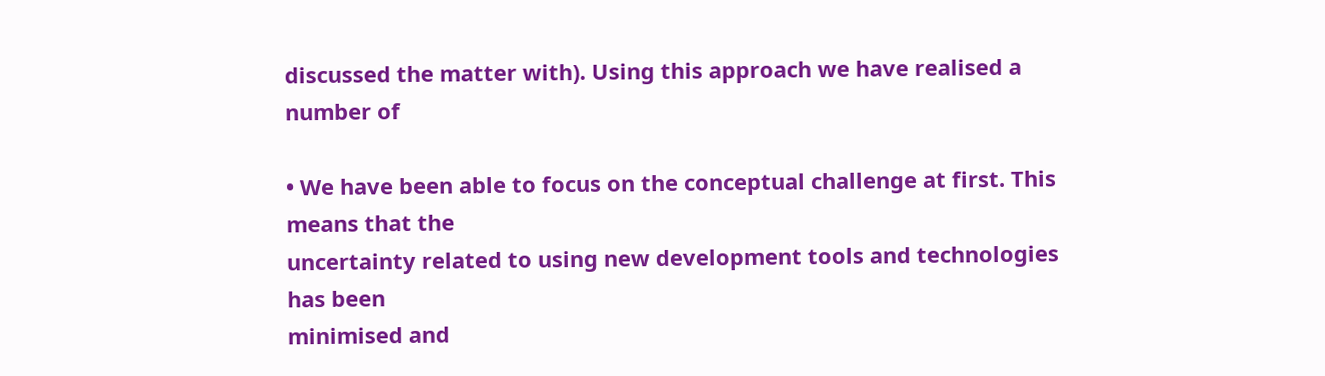discussed the matter with). Using this approach we have realised a number of

• We have been able to focus on the conceptual challenge at first. This means that the
uncertainty related to using new development tools and technologies has been
minimised and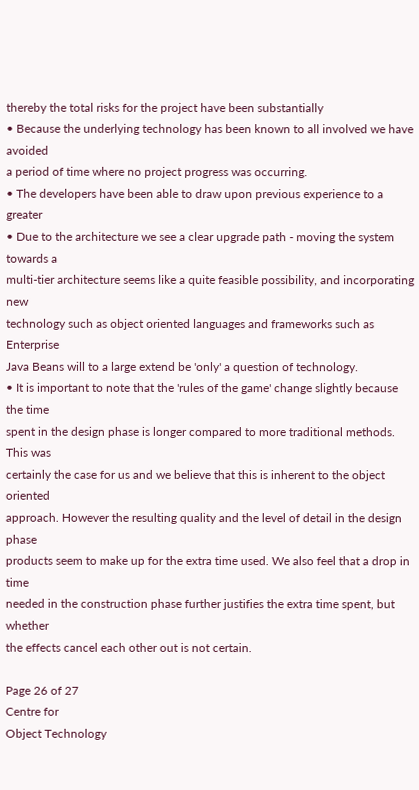thereby the total risks for the project have been substantially
• Because the underlying technology has been known to all involved we have avoided
a period of time where no project progress was occurring.
• The developers have been able to draw upon previous experience to a greater
• Due to the architecture we see a clear upgrade path - moving the system towards a
multi-tier architecture seems like a quite feasible possibility, and incorporating new
technology such as object oriented languages and frameworks such as Enterprise
Java Beans will to a large extend be 'only' a question of technology.
• It is important to note that the 'rules of the game' change slightly because the time
spent in the design phase is longer compared to more traditional methods. This was
certainly the case for us and we believe that this is inherent to the object oriented
approach. However the resulting quality and the level of detail in the design phase
products seem to make up for the extra time used. We also feel that a drop in time
needed in the construction phase further justifies the extra time spent, but whether
the effects cancel each other out is not certain.

Page 26 of 27
Centre for
Object Technology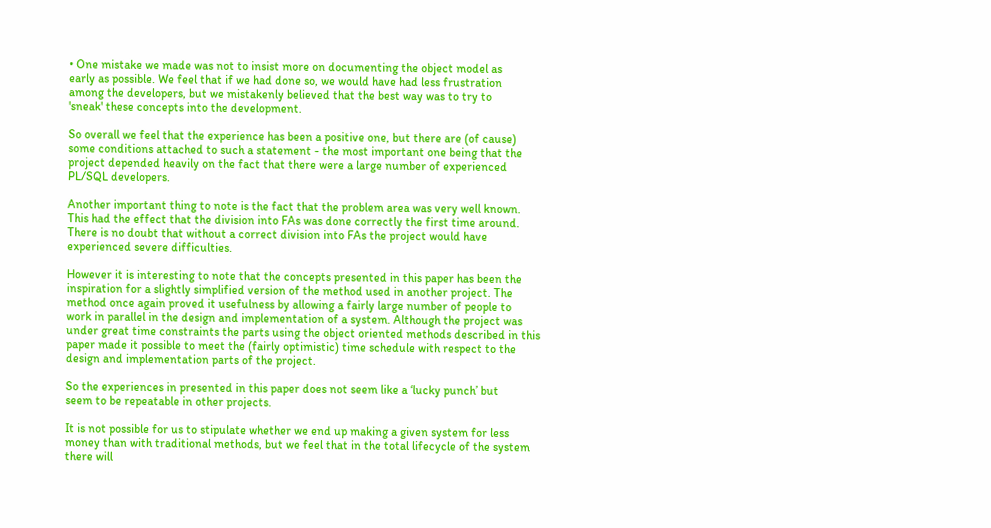• One mistake we made was not to insist more on documenting the object model as
early as possible. We feel that if we had done so, we would have had less frustration
among the developers, but we mistakenly believed that the best way was to try to
'sneak' these concepts into the development.

So overall we feel that the experience has been a positive one, but there are (of cause)
some conditions attached to such a statement - the most important one being that the
project depended heavily on the fact that there were a large number of experienced
PL/SQL developers.

Another important thing to note is the fact that the problem area was very well known.
This had the effect that the division into FAs was done correctly the first time around.
There is no doubt that without a correct division into FAs the project would have
experienced severe difficulties.

However it is interesting to note that the concepts presented in this paper has been the
inspiration for a slightly simplified version of the method used in another project. The
method once again proved it usefulness by allowing a fairly large number of people to
work in parallel in the design and implementation of a system. Although the project was
under great time constraints the parts using the object oriented methods described in this
paper made it possible to meet the (fairly optimistic) time schedule with respect to the
design and implementation parts of the project.

So the experiences in presented in this paper does not seem like a ‘lucky punch’ but
seem to be repeatable in other projects.

It is not possible for us to stipulate whether we end up making a given system for less
money than with traditional methods, but we feel that in the total lifecycle of the system
there will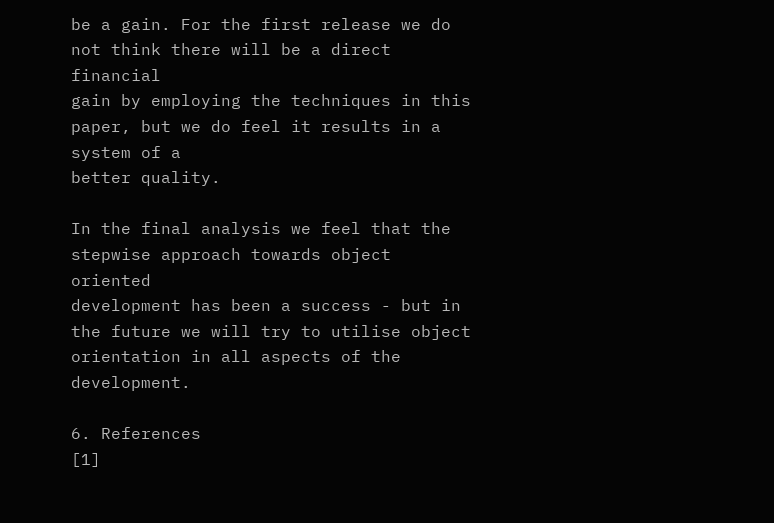be a gain. For the first release we do not think there will be a direct financial
gain by employing the techniques in this paper, but we do feel it results in a system of a
better quality.

In the final analysis we feel that the stepwise approach towards object oriented
development has been a success - but in the future we will try to utilise object
orientation in all aspects of the development.

6. References
[1]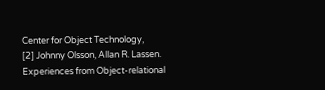Center for Object Technology,
[2] Johnny Olsson, Allan R. Lassen. Experiences from Object-relational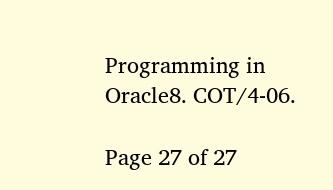Programming in Oracle8. COT/4-06.

Page 27 of 27